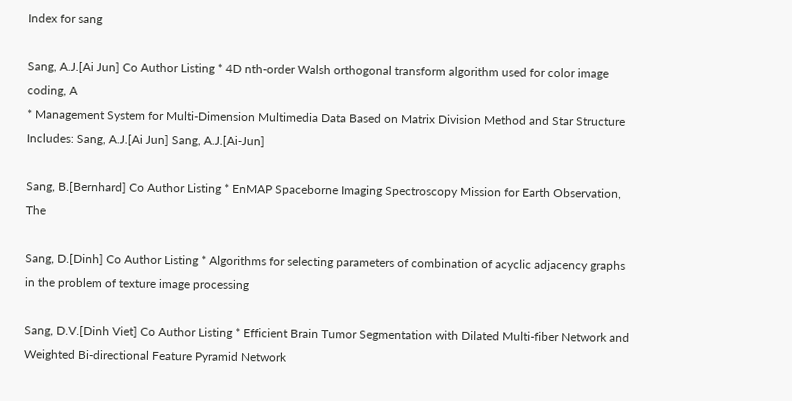Index for sang

Sang, A.J.[Ai Jun] Co Author Listing * 4D nth-order Walsh orthogonal transform algorithm used for color image coding, A
* Management System for Multi-Dimension Multimedia Data Based on Matrix Division Method and Star Structure
Includes: Sang, A.J.[Ai Jun] Sang, A.J.[Ai-Jun]

Sang, B.[Bernhard] Co Author Listing * EnMAP Spaceborne Imaging Spectroscopy Mission for Earth Observation, The

Sang, D.[Dinh] Co Author Listing * Algorithms for selecting parameters of combination of acyclic adjacency graphs in the problem of texture image processing

Sang, D.V.[Dinh Viet] Co Author Listing * Efficient Brain Tumor Segmentation with Dilated Multi-fiber Network and Weighted Bi-directional Feature Pyramid Network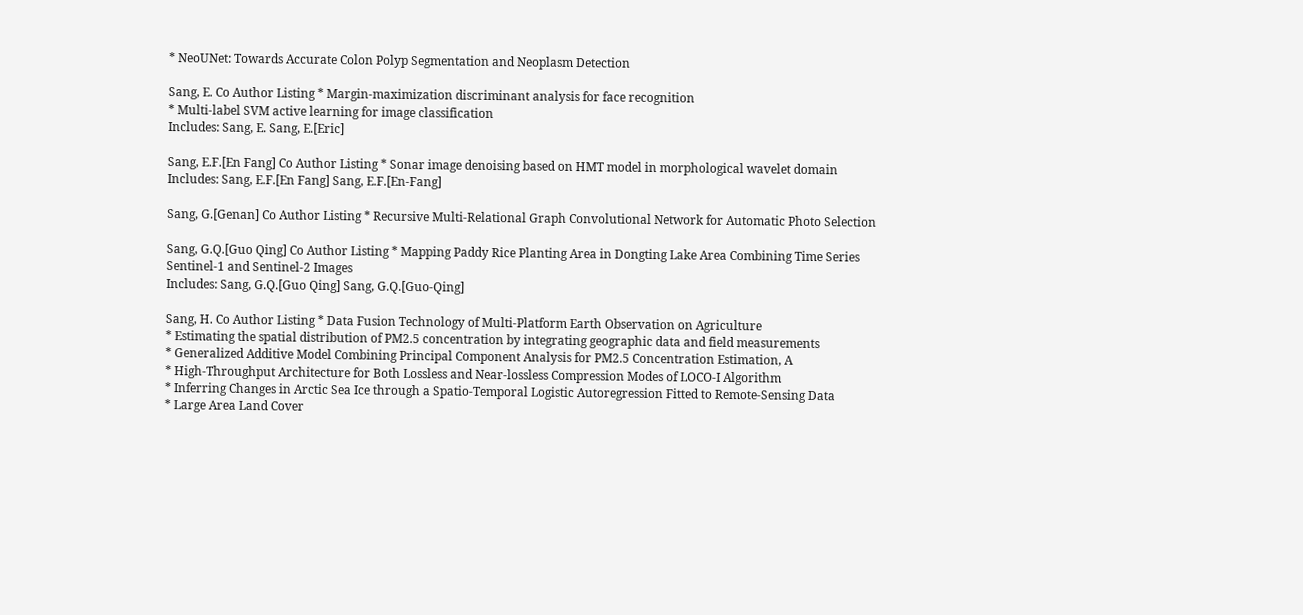* NeoUNet: Towards Accurate Colon Polyp Segmentation and Neoplasm Detection

Sang, E. Co Author Listing * Margin-maximization discriminant analysis for face recognition
* Multi-label SVM active learning for image classification
Includes: Sang, E. Sang, E.[Eric]

Sang, E.F.[En Fang] Co Author Listing * Sonar image denoising based on HMT model in morphological wavelet domain
Includes: Sang, E.F.[En Fang] Sang, E.F.[En-Fang]

Sang, G.[Genan] Co Author Listing * Recursive Multi-Relational Graph Convolutional Network for Automatic Photo Selection

Sang, G.Q.[Guo Qing] Co Author Listing * Mapping Paddy Rice Planting Area in Dongting Lake Area Combining Time Series Sentinel-1 and Sentinel-2 Images
Includes: Sang, G.Q.[Guo Qing] Sang, G.Q.[Guo-Qing]

Sang, H. Co Author Listing * Data Fusion Technology of Multi-Platform Earth Observation on Agriculture
* Estimating the spatial distribution of PM2.5 concentration by integrating geographic data and field measurements
* Generalized Additive Model Combining Principal Component Analysis for PM2.5 Concentration Estimation, A
* High-Throughput Architecture for Both Lossless and Near-lossless Compression Modes of LOCO-I Algorithm
* Inferring Changes in Arctic Sea Ice through a Spatio-Temporal Logistic Autoregression Fitted to Remote-Sensing Data
* Large Area Land Cover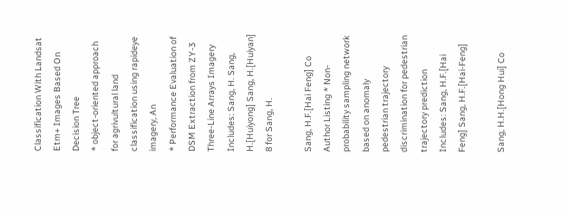Classification With Landsat Etm+ Images Based On Decision Tree
* object-oriented approach for agrivultural land classification using rapideye imagery, An
* Performance Evaluation of DSM Extraction from ZY-3 Three-Line Arrays Imagery
Includes: Sang, H. Sang, H.[Huiyong] Sang, H.[Huiyan]
8 for Sang, H.

Sang, H.F.[Hai Feng] Co Author Listing * Non-probability sampling network based on anomaly pedestrian trajectory discrimination for pedestrian trajectory prediction
Includes: Sang, H.F.[Hai Feng] Sang, H.F.[Hai-Feng]

Sang, H.H.[Hong Hui] Co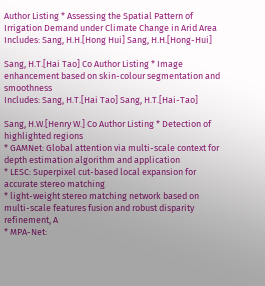Author Listing * Assessing the Spatial Pattern of Irrigation Demand under Climate Change in Arid Area
Includes: Sang, H.H.[Hong Hui] Sang, H.H.[Hong-Hui]

Sang, H.T.[Hai Tao] Co Author Listing * Image enhancement based on skin-colour segmentation and smoothness
Includes: Sang, H.T.[Hai Tao] Sang, H.T.[Hai-Tao]

Sang, H.W.[Henry W.] Co Author Listing * Detection of highlighted regions
* GAMNet: Global attention via multi-scale context for depth estimation algorithm and application
* LESC: Superpixel cut-based local expansion for accurate stereo matching
* light-weight stereo matching network based on multi-scale features fusion and robust disparity refinement, A
* MPA-Net: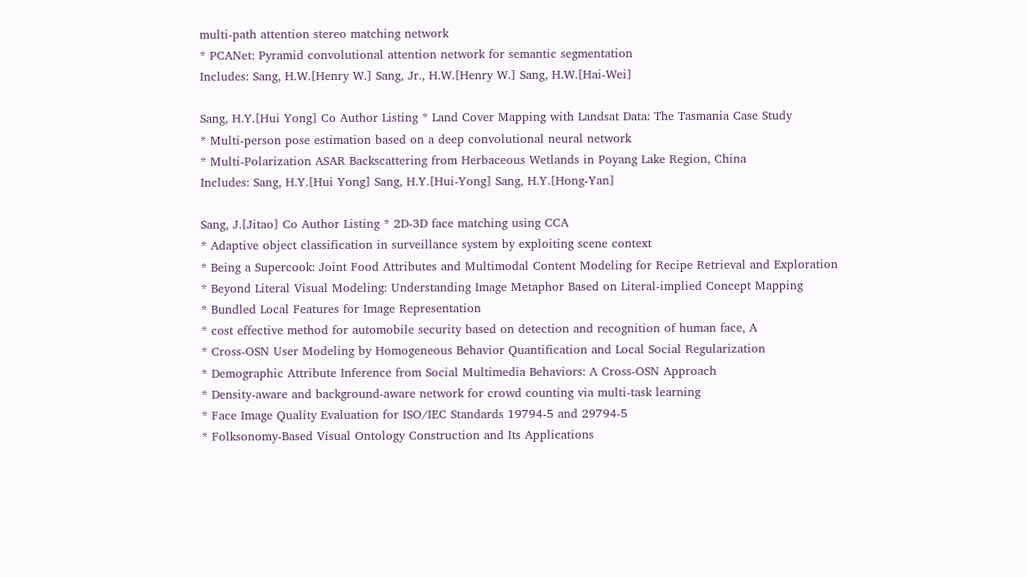multi-path attention stereo matching network
* PCANet: Pyramid convolutional attention network for semantic segmentation
Includes: Sang, H.W.[Henry W.] Sang, Jr., H.W.[Henry W.] Sang, H.W.[Hai-Wei]

Sang, H.Y.[Hui Yong] Co Author Listing * Land Cover Mapping with Landsat Data: The Tasmania Case Study
* Multi-person pose estimation based on a deep convolutional neural network
* Multi-Polarization ASAR Backscattering from Herbaceous Wetlands in Poyang Lake Region, China
Includes: Sang, H.Y.[Hui Yong] Sang, H.Y.[Hui-Yong] Sang, H.Y.[Hong-Yan]

Sang, J.[Jitao] Co Author Listing * 2D-3D face matching using CCA
* Adaptive object classification in surveillance system by exploiting scene context
* Being a Supercook: Joint Food Attributes and Multimodal Content Modeling for Recipe Retrieval and Exploration
* Beyond Literal Visual Modeling: Understanding Image Metaphor Based on Literal-implied Concept Mapping
* Bundled Local Features for Image Representation
* cost effective method for automobile security based on detection and recognition of human face, A
* Cross-OSN User Modeling by Homogeneous Behavior Quantification and Local Social Regularization
* Demographic Attribute Inference from Social Multimedia Behaviors: A Cross-OSN Approach
* Density-aware and background-aware network for crowd counting via multi-task learning
* Face Image Quality Evaluation for ISO/IEC Standards 19794-5 and 29794-5
* Folksonomy-Based Visual Ontology Construction and Its Applications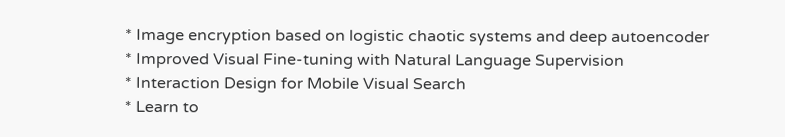* Image encryption based on logistic chaotic systems and deep autoencoder
* Improved Visual Fine-tuning with Natural Language Supervision
* Interaction Design for Mobile Visual Search
* Learn to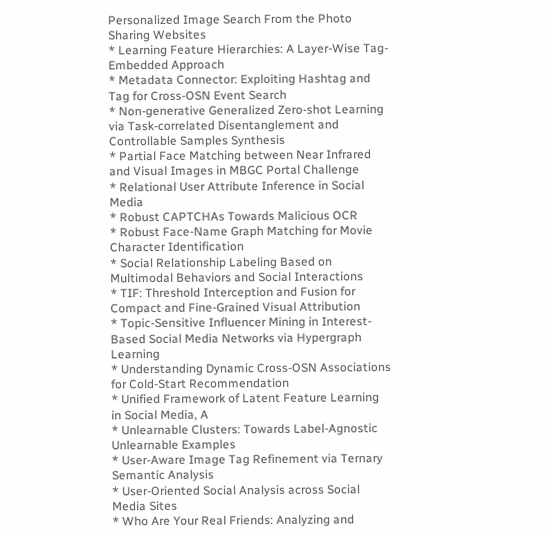Personalized Image Search From the Photo Sharing Websites
* Learning Feature Hierarchies: A Layer-Wise Tag-Embedded Approach
* Metadata Connector: Exploiting Hashtag and Tag for Cross-OSN Event Search
* Non-generative Generalized Zero-shot Learning via Task-correlated Disentanglement and Controllable Samples Synthesis
* Partial Face Matching between Near Infrared and Visual Images in MBGC Portal Challenge
* Relational User Attribute Inference in Social Media
* Robust CAPTCHAs Towards Malicious OCR
* Robust Face-Name Graph Matching for Movie Character Identification
* Social Relationship Labeling Based on Multimodal Behaviors and Social Interactions
* TIF: Threshold Interception and Fusion for Compact and Fine-Grained Visual Attribution
* Topic-Sensitive Influencer Mining in Interest-Based Social Media Networks via Hypergraph Learning
* Understanding Dynamic Cross-OSN Associations for Cold-Start Recommendation
* Unified Framework of Latent Feature Learning in Social Media, A
* Unlearnable Clusters: Towards Label-Agnostic Unlearnable Examples
* User-Aware Image Tag Refinement via Ternary Semantic Analysis
* User-Oriented Social Analysis across Social Media Sites
* Who Are Your Real Friends: Analyzing and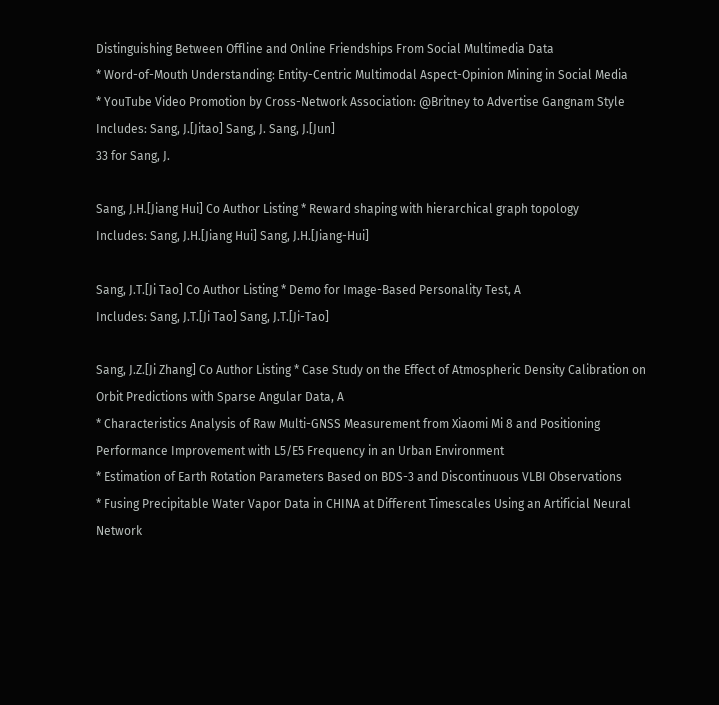Distinguishing Between Offline and Online Friendships From Social Multimedia Data
* Word-of-Mouth Understanding: Entity-Centric Multimodal Aspect-Opinion Mining in Social Media
* YouTube Video Promotion by Cross-Network Association: @Britney to Advertise Gangnam Style
Includes: Sang, J.[Jitao] Sang, J. Sang, J.[Jun]
33 for Sang, J.

Sang, J.H.[Jiang Hui] Co Author Listing * Reward shaping with hierarchical graph topology
Includes: Sang, J.H.[Jiang Hui] Sang, J.H.[Jiang-Hui]

Sang, J.T.[Ji Tao] Co Author Listing * Demo for Image-Based Personality Test, A
Includes: Sang, J.T.[Ji Tao] Sang, J.T.[Ji-Tao]

Sang, J.Z.[Ji Zhang] Co Author Listing * Case Study on the Effect of Atmospheric Density Calibration on Orbit Predictions with Sparse Angular Data, A
* Characteristics Analysis of Raw Multi-GNSS Measurement from Xiaomi Mi 8 and Positioning Performance Improvement with L5/E5 Frequency in an Urban Environment
* Estimation of Earth Rotation Parameters Based on BDS-3 and Discontinuous VLBI Observations
* Fusing Precipitable Water Vapor Data in CHINA at Different Timescales Using an Artificial Neural Network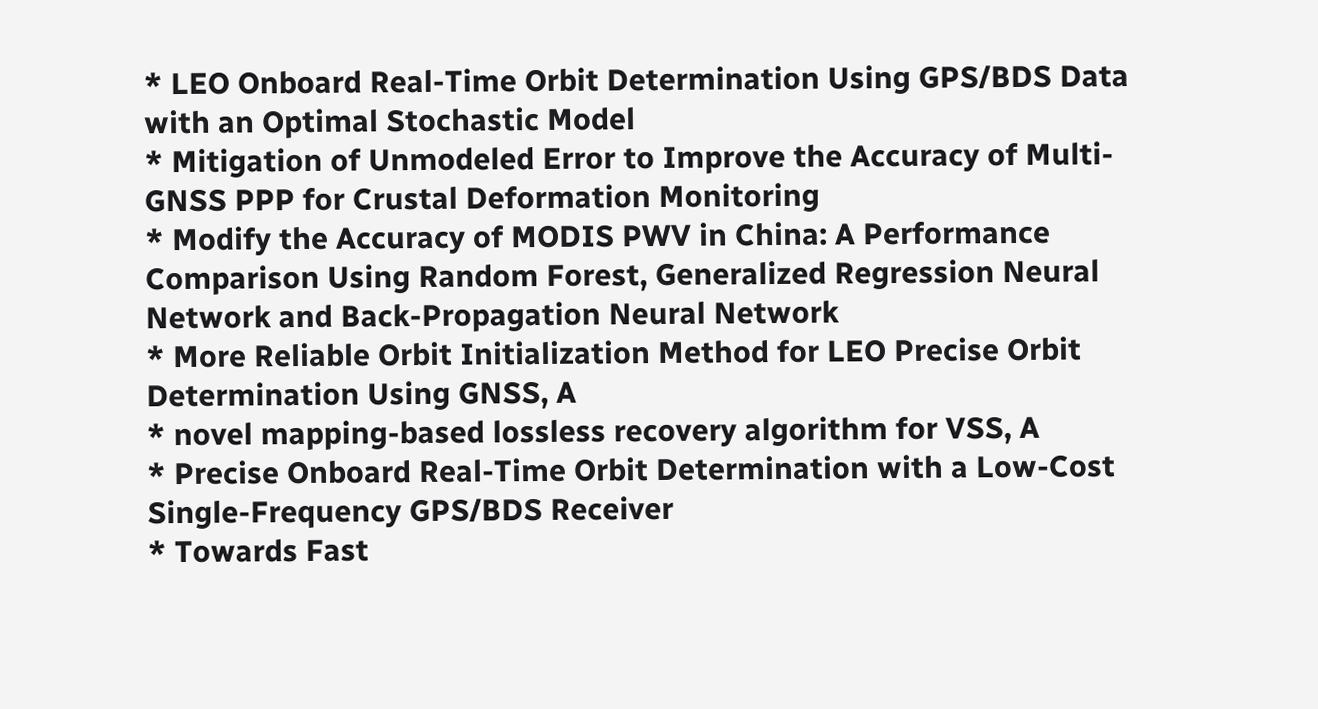* LEO Onboard Real-Time Orbit Determination Using GPS/BDS Data with an Optimal Stochastic Model
* Mitigation of Unmodeled Error to Improve the Accuracy of Multi-GNSS PPP for Crustal Deformation Monitoring
* Modify the Accuracy of MODIS PWV in China: A Performance Comparison Using Random Forest, Generalized Regression Neural Network and Back-Propagation Neural Network
* More Reliable Orbit Initialization Method for LEO Precise Orbit Determination Using GNSS, A
* novel mapping-based lossless recovery algorithm for VSS, A
* Precise Onboard Real-Time Orbit Determination with a Low-Cost Single-Frequency GPS/BDS Receiver
* Towards Fast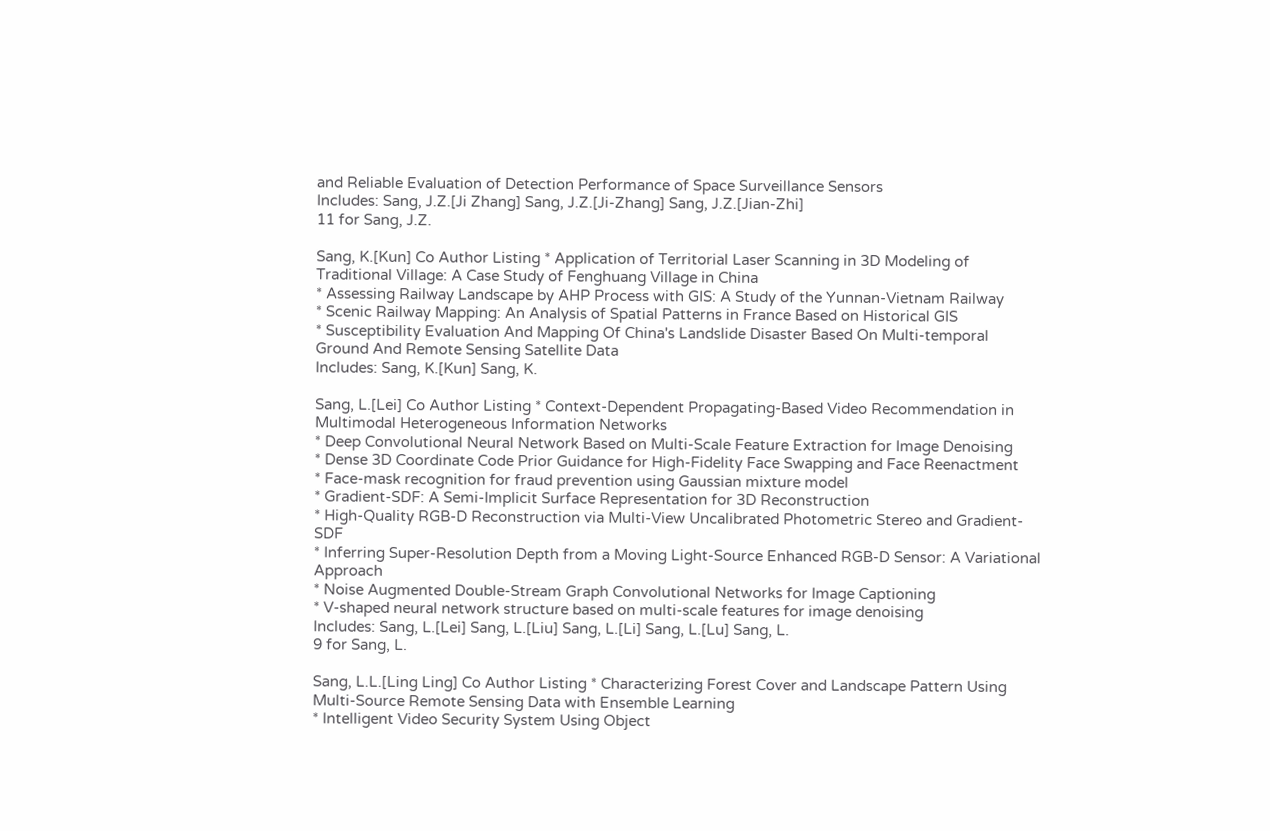and Reliable Evaluation of Detection Performance of Space Surveillance Sensors
Includes: Sang, J.Z.[Ji Zhang] Sang, J.Z.[Ji-Zhang] Sang, J.Z.[Jian-Zhi]
11 for Sang, J.Z.

Sang, K.[Kun] Co Author Listing * Application of Territorial Laser Scanning in 3D Modeling of Traditional Village: A Case Study of Fenghuang Village in China
* Assessing Railway Landscape by AHP Process with GIS: A Study of the Yunnan-Vietnam Railway
* Scenic Railway Mapping: An Analysis of Spatial Patterns in France Based on Historical GIS
* Susceptibility Evaluation And Mapping Of China's Landslide Disaster Based On Multi-temporal Ground And Remote Sensing Satellite Data
Includes: Sang, K.[Kun] Sang, K.

Sang, L.[Lei] Co Author Listing * Context-Dependent Propagating-Based Video Recommendation in Multimodal Heterogeneous Information Networks
* Deep Convolutional Neural Network Based on Multi-Scale Feature Extraction for Image Denoising
* Dense 3D Coordinate Code Prior Guidance for High-Fidelity Face Swapping and Face Reenactment
* Face-mask recognition for fraud prevention using Gaussian mixture model
* Gradient-SDF: A Semi-Implicit Surface Representation for 3D Reconstruction
* High-Quality RGB-D Reconstruction via Multi-View Uncalibrated Photometric Stereo and Gradient-SDF
* Inferring Super-Resolution Depth from a Moving Light-Source Enhanced RGB-D Sensor: A Variational Approach
* Noise Augmented Double-Stream Graph Convolutional Networks for Image Captioning
* V-shaped neural network structure based on multi-scale features for image denoising
Includes: Sang, L.[Lei] Sang, L.[Liu] Sang, L.[Li] Sang, L.[Lu] Sang, L.
9 for Sang, L.

Sang, L.L.[Ling Ling] Co Author Listing * Characterizing Forest Cover and Landscape Pattern Using Multi-Source Remote Sensing Data with Ensemble Learning
* Intelligent Video Security System Using Object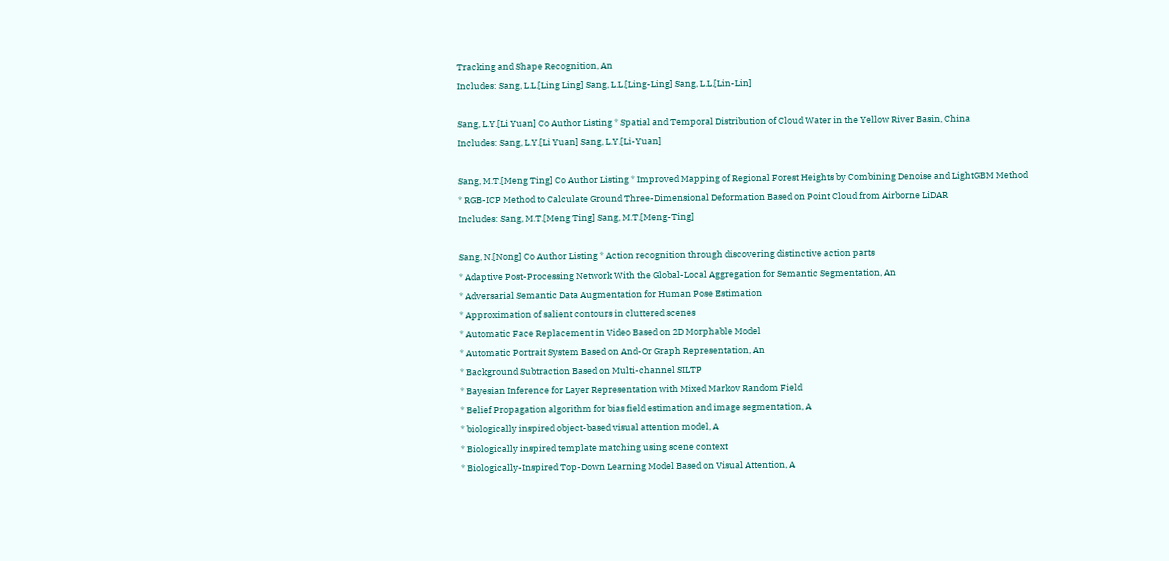Tracking and Shape Recognition, An
Includes: Sang, L.L.[Ling Ling] Sang, L.L.[Ling-Ling] Sang, L.L.[Lin-Lin]

Sang, L.Y.[Li Yuan] Co Author Listing * Spatial and Temporal Distribution of Cloud Water in the Yellow River Basin, China
Includes: Sang, L.Y.[Li Yuan] Sang, L.Y.[Li-Yuan]

Sang, M.T.[Meng Ting] Co Author Listing * Improved Mapping of Regional Forest Heights by Combining Denoise and LightGBM Method
* RGB-ICP Method to Calculate Ground Three-Dimensional Deformation Based on Point Cloud from Airborne LiDAR
Includes: Sang, M.T.[Meng Ting] Sang, M.T.[Meng-Ting]

Sang, N.[Nong] Co Author Listing * Action recognition through discovering distinctive action parts
* Adaptive Post-Processing Network With the Global-Local Aggregation for Semantic Segmentation, An
* Adversarial Semantic Data Augmentation for Human Pose Estimation
* Approximation of salient contours in cluttered scenes
* Automatic Face Replacement in Video Based on 2D Morphable Model
* Automatic Portrait System Based on And-Or Graph Representation, An
* Background Subtraction Based on Multi-channel SILTP
* Bayesian Inference for Layer Representation with Mixed Markov Random Field
* Belief Propagation algorithm for bias field estimation and image segmentation, A
* biologically inspired object-based visual attention model, A
* Biologically inspired template matching using scene context
* Biologically-Inspired Top-Down Learning Model Based on Visual Attention, A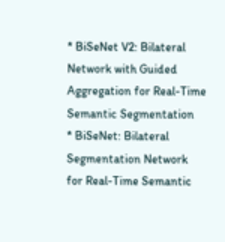* BiSeNet V2: Bilateral Network with Guided Aggregation for Real-Time Semantic Segmentation
* BiSeNet: Bilateral Segmentation Network for Real-Time Semantic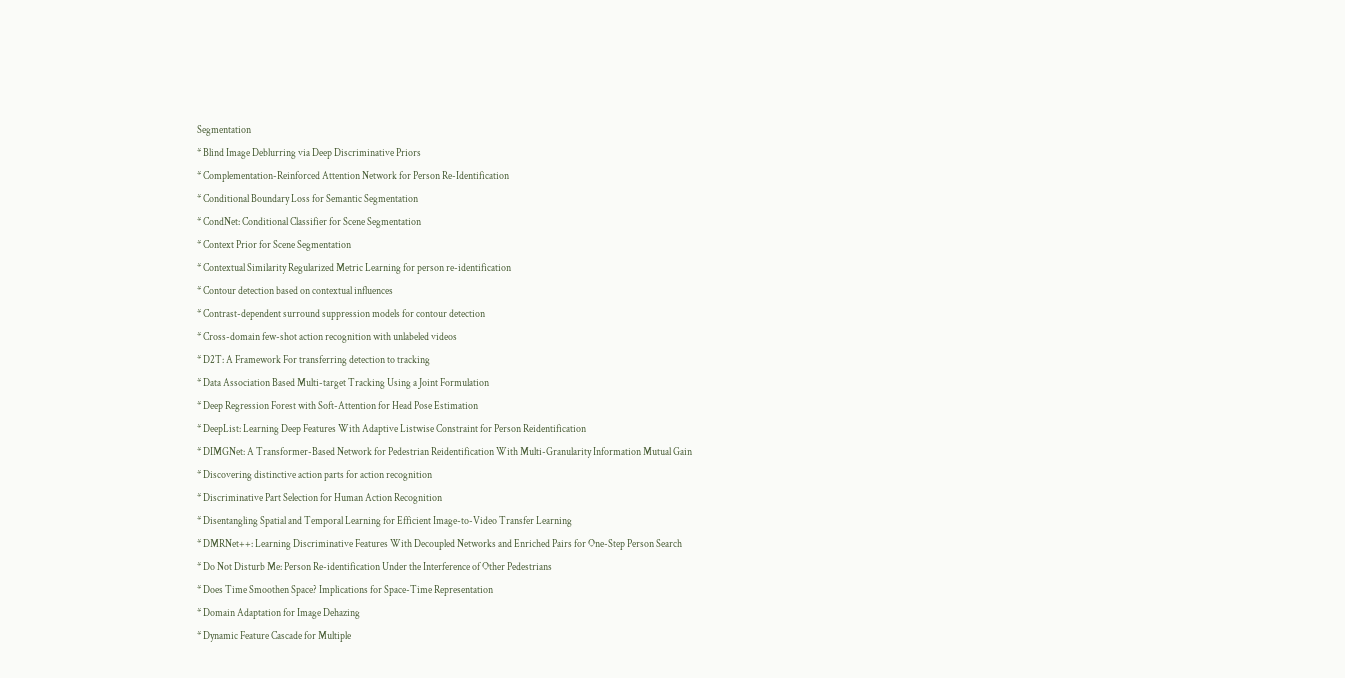Segmentation
* Blind Image Deblurring via Deep Discriminative Priors
* Complementation-Reinforced Attention Network for Person Re-Identification
* Conditional Boundary Loss for Semantic Segmentation
* CondNet: Conditional Classifier for Scene Segmentation
* Context Prior for Scene Segmentation
* Contextual Similarity Regularized Metric Learning for person re-identification
* Contour detection based on contextual influences
* Contrast-dependent surround suppression models for contour detection
* Cross-domain few-shot action recognition with unlabeled videos
* D2T: A Framework For transferring detection to tracking
* Data Association Based Multi-target Tracking Using a Joint Formulation
* Deep Regression Forest with Soft-Attention for Head Pose Estimation
* DeepList: Learning Deep Features With Adaptive Listwise Constraint for Person Reidentification
* DIMGNet: A Transformer-Based Network for Pedestrian Reidentification With Multi-Granularity Information Mutual Gain
* Discovering distinctive action parts for action recognition
* Discriminative Part Selection for Human Action Recognition
* Disentangling Spatial and Temporal Learning for Efficient Image-to-Video Transfer Learning
* DMRNet++: Learning Discriminative Features With Decoupled Networks and Enriched Pairs for One-Step Person Search
* Do Not Disturb Me: Person Re-identification Under the Interference of Other Pedestrians
* Does Time Smoothen Space? Implications for Space-Time Representation
* Domain Adaptation for Image Dehazing
* Dynamic Feature Cascade for Multiple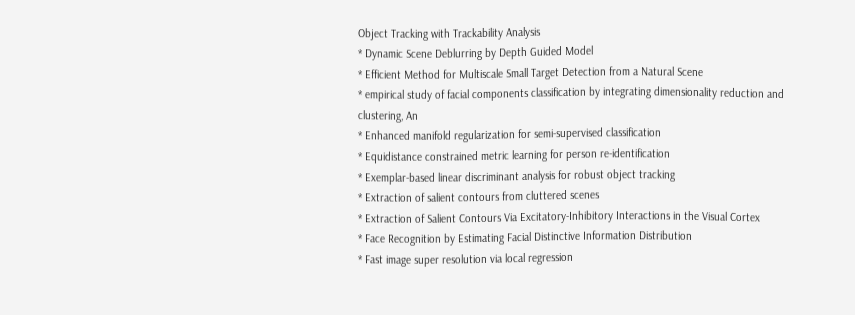Object Tracking with Trackability Analysis
* Dynamic Scene Deblurring by Depth Guided Model
* Efficient Method for Multiscale Small Target Detection from a Natural Scene
* empirical study of facial components classification by integrating dimensionality reduction and clustering, An
* Enhanced manifold regularization for semi-supervised classification
* Equidistance constrained metric learning for person re-identification
* Exemplar-based linear discriminant analysis for robust object tracking
* Extraction of salient contours from cluttered scenes
* Extraction of Salient Contours Via Excitatory-Inhibitory Interactions in the Visual Cortex
* Face Recognition by Estimating Facial Distinctive Information Distribution
* Fast image super resolution via local regression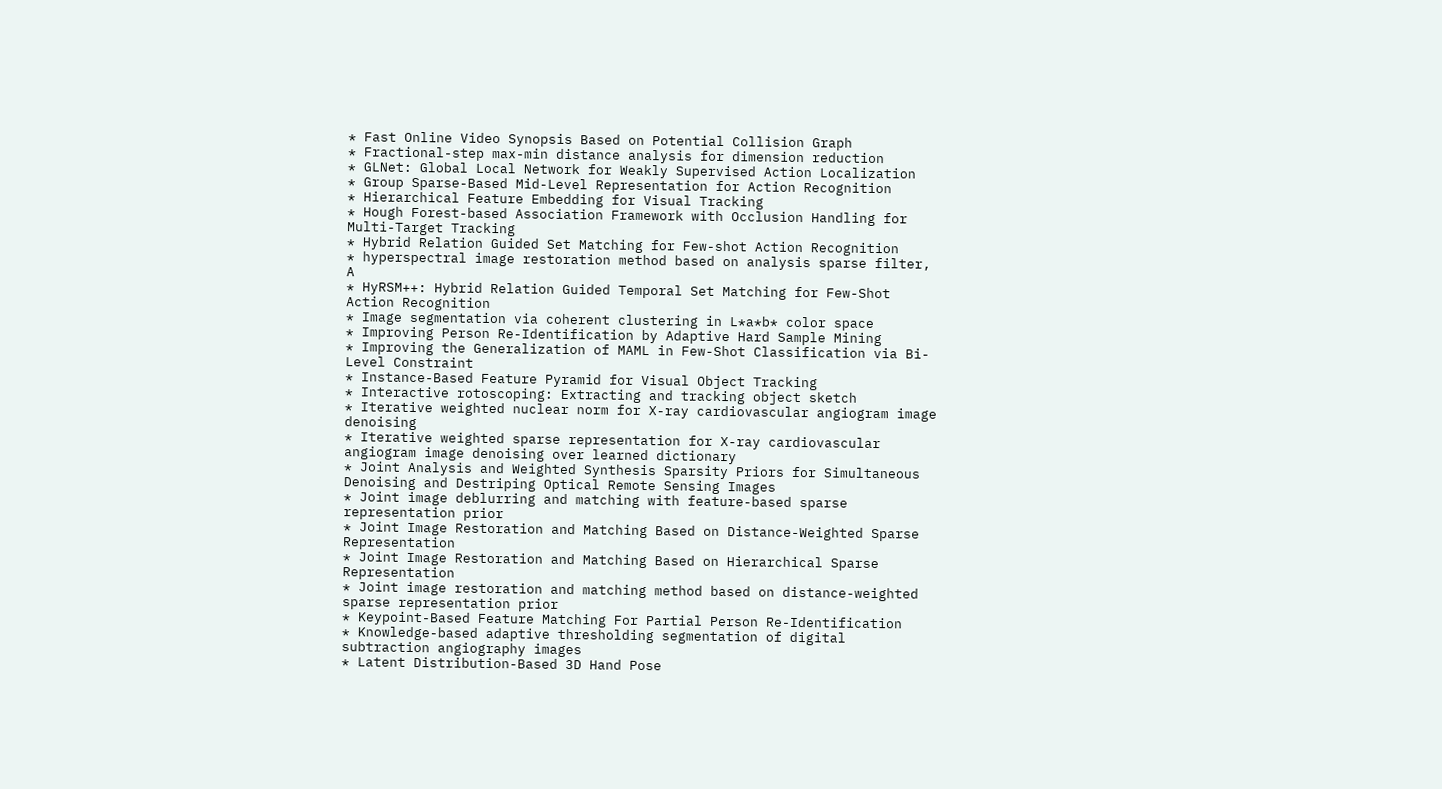* Fast Online Video Synopsis Based on Potential Collision Graph
* Fractional-step max-min distance analysis for dimension reduction
* GLNet: Global Local Network for Weakly Supervised Action Localization
* Group Sparse-Based Mid-Level Representation for Action Recognition
* Hierarchical Feature Embedding for Visual Tracking
* Hough Forest-based Association Framework with Occlusion Handling for Multi-Target Tracking
* Hybrid Relation Guided Set Matching for Few-shot Action Recognition
* hyperspectral image restoration method based on analysis sparse filter, A
* HyRSM++: Hybrid Relation Guided Temporal Set Matching for Few-Shot Action Recognition
* Image segmentation via coherent clustering in L*a*b* color space
* Improving Person Re-Identification by Adaptive Hard Sample Mining
* Improving the Generalization of MAML in Few-Shot Classification via Bi-Level Constraint
* Instance-Based Feature Pyramid for Visual Object Tracking
* Interactive rotoscoping: Extracting and tracking object sketch
* Iterative weighted nuclear norm for X-ray cardiovascular angiogram image denoising
* Iterative weighted sparse representation for X-ray cardiovascular angiogram image denoising over learned dictionary
* Joint Analysis and Weighted Synthesis Sparsity Priors for Simultaneous Denoising and Destriping Optical Remote Sensing Images
* Joint image deblurring and matching with feature-based sparse representation prior
* Joint Image Restoration and Matching Based on Distance-Weighted Sparse Representation
* Joint Image Restoration and Matching Based on Hierarchical Sparse Representation
* Joint image restoration and matching method based on distance-weighted sparse representation prior
* Keypoint-Based Feature Matching For Partial Person Re-Identification
* Knowledge-based adaptive thresholding segmentation of digital subtraction angiography images
* Latent Distribution-Based 3D Hand Pose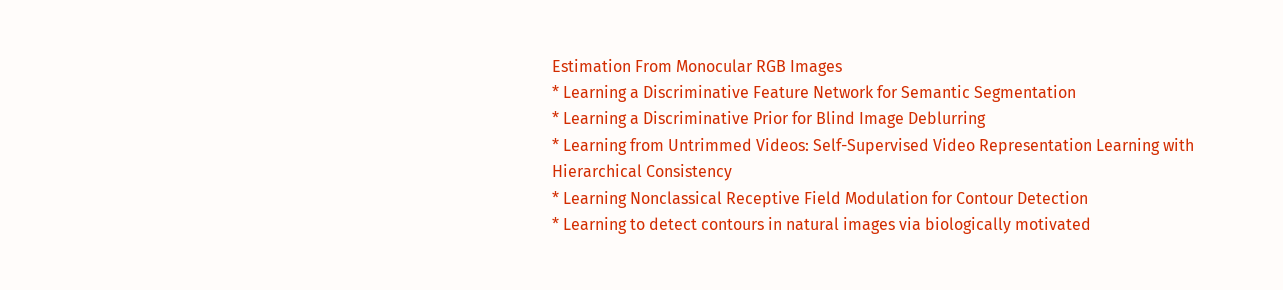Estimation From Monocular RGB Images
* Learning a Discriminative Feature Network for Semantic Segmentation
* Learning a Discriminative Prior for Blind Image Deblurring
* Learning from Untrimmed Videos: Self-Supervised Video Representation Learning with Hierarchical Consistency
* Learning Nonclassical Receptive Field Modulation for Contour Detection
* Learning to detect contours in natural images via biologically motivated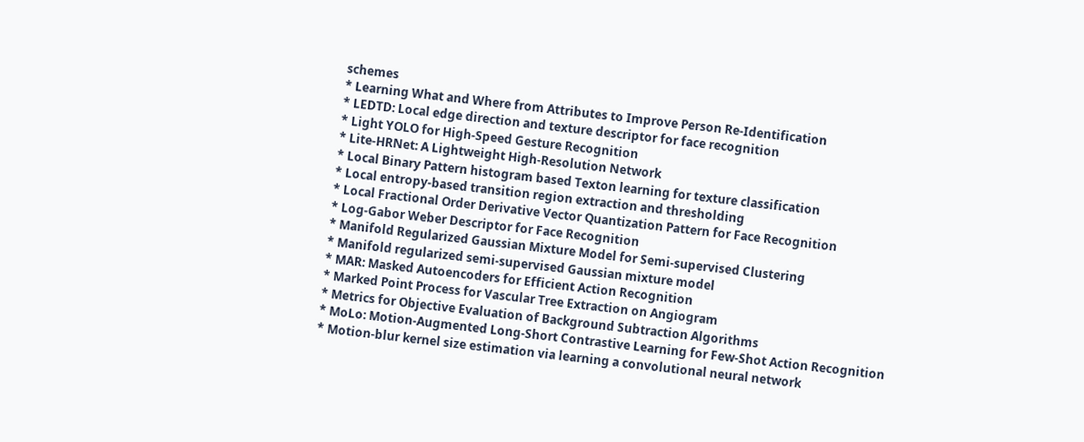schemes
* Learning What and Where from Attributes to Improve Person Re-Identification
* LEDTD: Local edge direction and texture descriptor for face recognition
* Light YOLO for High-Speed Gesture Recognition
* Lite-HRNet: A Lightweight High-Resolution Network
* Local Binary Pattern histogram based Texton learning for texture classification
* Local entropy-based transition region extraction and thresholding
* Local Fractional Order Derivative Vector Quantization Pattern for Face Recognition
* Log-Gabor Weber Descriptor for Face Recognition
* Manifold Regularized Gaussian Mixture Model for Semi-supervised Clustering
* Manifold regularized semi-supervised Gaussian mixture model
* MAR: Masked Autoencoders for Efficient Action Recognition
* Marked Point Process for Vascular Tree Extraction on Angiogram
* Metrics for Objective Evaluation of Background Subtraction Algorithms
* MoLo: Motion-Augmented Long-Short Contrastive Learning for Few-Shot Action Recognition
* Motion-blur kernel size estimation via learning a convolutional neural network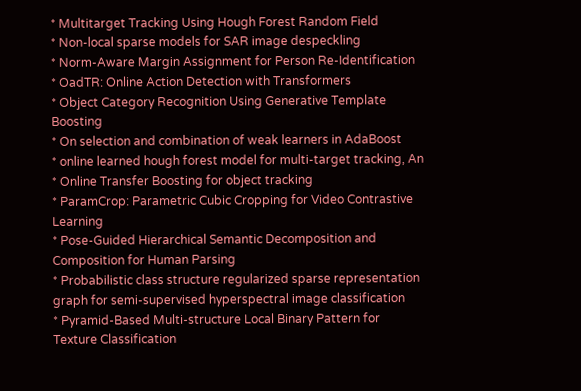* Multitarget Tracking Using Hough Forest Random Field
* Non-local sparse models for SAR image despeckling
* Norm-Aware Margin Assignment for Person Re-Identification
* OadTR: Online Action Detection with Transformers
* Object Category Recognition Using Generative Template Boosting
* On selection and combination of weak learners in AdaBoost
* online learned hough forest model for multi-target tracking, An
* Online Transfer Boosting for object tracking
* ParamCrop: Parametric Cubic Cropping for Video Contrastive Learning
* Pose-Guided Hierarchical Semantic Decomposition and Composition for Human Parsing
* Probabilistic class structure regularized sparse representation graph for semi-supervised hyperspectral image classification
* Pyramid-Based Multi-structure Local Binary Pattern for Texture Classification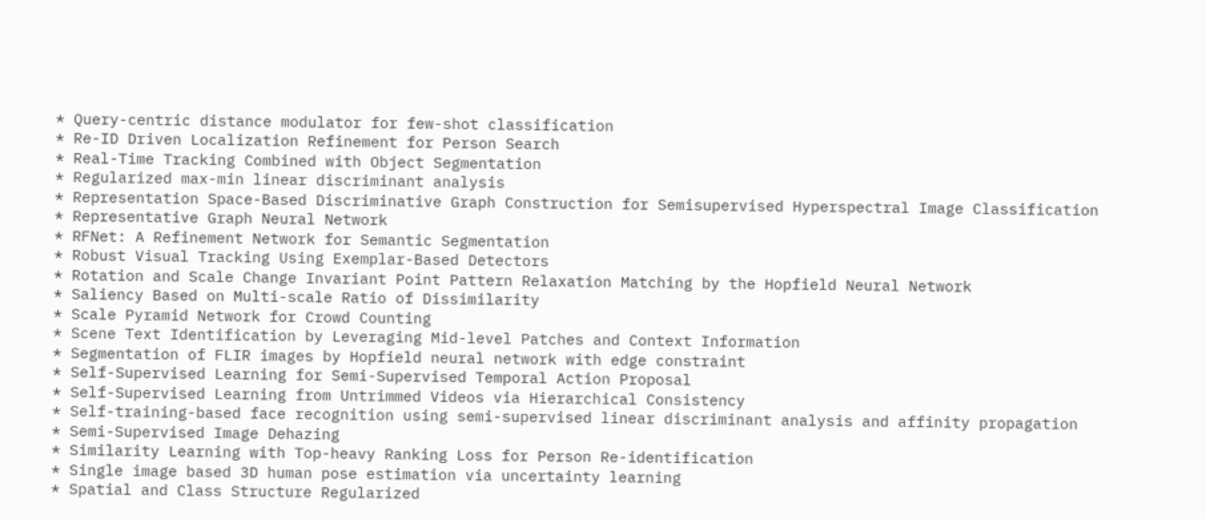* Query-centric distance modulator for few-shot classification
* Re-ID Driven Localization Refinement for Person Search
* Real-Time Tracking Combined with Object Segmentation
* Regularized max-min linear discriminant analysis
* Representation Space-Based Discriminative Graph Construction for Semisupervised Hyperspectral Image Classification
* Representative Graph Neural Network
* RFNet: A Refinement Network for Semantic Segmentation
* Robust Visual Tracking Using Exemplar-Based Detectors
* Rotation and Scale Change Invariant Point Pattern Relaxation Matching by the Hopfield Neural Network
* Saliency Based on Multi-scale Ratio of Dissimilarity
* Scale Pyramid Network for Crowd Counting
* Scene Text Identification by Leveraging Mid-level Patches and Context Information
* Segmentation of FLIR images by Hopfield neural network with edge constraint
* Self-Supervised Learning for Semi-Supervised Temporal Action Proposal
* Self-Supervised Learning from Untrimmed Videos via Hierarchical Consistency
* Self-training-based face recognition using semi-supervised linear discriminant analysis and affinity propagation
* Semi-Supervised Image Dehazing
* Similarity Learning with Top-heavy Ranking Loss for Person Re-identification
* Single image based 3D human pose estimation via uncertainty learning
* Spatial and Class Structure Regularized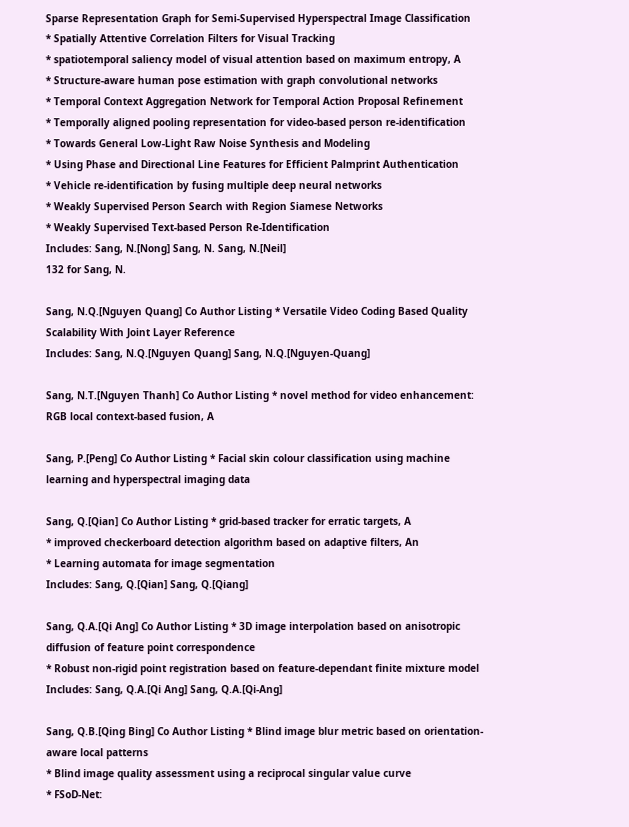Sparse Representation Graph for Semi-Supervised Hyperspectral Image Classification
* Spatially Attentive Correlation Filters for Visual Tracking
* spatiotemporal saliency model of visual attention based on maximum entropy, A
* Structure-aware human pose estimation with graph convolutional networks
* Temporal Context Aggregation Network for Temporal Action Proposal Refinement
* Temporally aligned pooling representation for video-based person re-identification
* Towards General Low-Light Raw Noise Synthesis and Modeling
* Using Phase and Directional Line Features for Efficient Palmprint Authentication
* Vehicle re-identification by fusing multiple deep neural networks
* Weakly Supervised Person Search with Region Siamese Networks
* Weakly Supervised Text-based Person Re-Identification
Includes: Sang, N.[Nong] Sang, N. Sang, N.[Neil]
132 for Sang, N.

Sang, N.Q.[Nguyen Quang] Co Author Listing * Versatile Video Coding Based Quality Scalability With Joint Layer Reference
Includes: Sang, N.Q.[Nguyen Quang] Sang, N.Q.[Nguyen-Quang]

Sang, N.T.[Nguyen Thanh] Co Author Listing * novel method for video enhancement: RGB local context-based fusion, A

Sang, P.[Peng] Co Author Listing * Facial skin colour classification using machine learning and hyperspectral imaging data

Sang, Q.[Qian] Co Author Listing * grid-based tracker for erratic targets, A
* improved checkerboard detection algorithm based on adaptive filters, An
* Learning automata for image segmentation
Includes: Sang, Q.[Qian] Sang, Q.[Qiang]

Sang, Q.A.[Qi Ang] Co Author Listing * 3D image interpolation based on anisotropic diffusion of feature point correspondence
* Robust non-rigid point registration based on feature-dependant finite mixture model
Includes: Sang, Q.A.[Qi Ang] Sang, Q.A.[Qi-Ang]

Sang, Q.B.[Qing Bing] Co Author Listing * Blind image blur metric based on orientation-aware local patterns
* Blind image quality assessment using a reciprocal singular value curve
* FSoD-Net: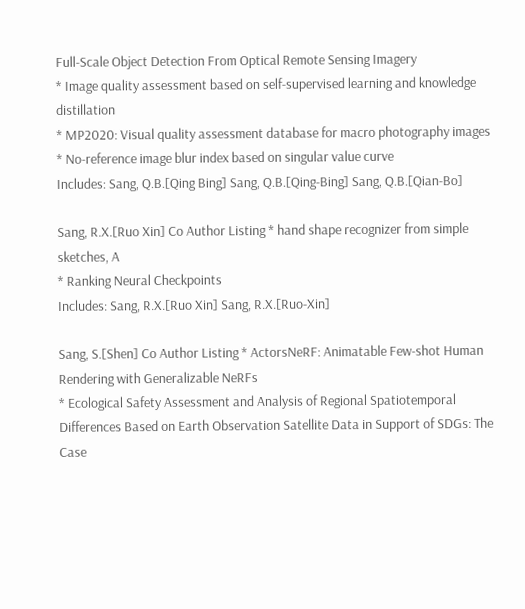Full-Scale Object Detection From Optical Remote Sensing Imagery
* Image quality assessment based on self-supervised learning and knowledge distillation
* MP2020: Visual quality assessment database for macro photography images
* No-reference image blur index based on singular value curve
Includes: Sang, Q.B.[Qing Bing] Sang, Q.B.[Qing-Bing] Sang, Q.B.[Qian-Bo]

Sang, R.X.[Ruo Xin] Co Author Listing * hand shape recognizer from simple sketches, A
* Ranking Neural Checkpoints
Includes: Sang, R.X.[Ruo Xin] Sang, R.X.[Ruo-Xin]

Sang, S.[Shen] Co Author Listing * ActorsNeRF: Animatable Few-shot Human Rendering with Generalizable NeRFs
* Ecological Safety Assessment and Analysis of Regional Spatiotemporal Differences Based on Earth Observation Satellite Data in Support of SDGs: The Case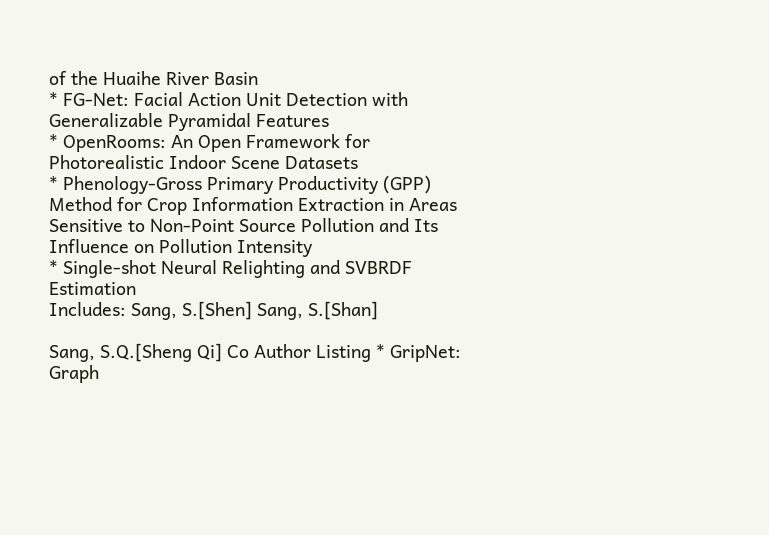of the Huaihe River Basin
* FG-Net: Facial Action Unit Detection with Generalizable Pyramidal Features
* OpenRooms: An Open Framework for Photorealistic Indoor Scene Datasets
* Phenology-Gross Primary Productivity (GPP) Method for Crop Information Extraction in Areas Sensitive to Non-Point Source Pollution and Its Influence on Pollution Intensity
* Single-shot Neural Relighting and SVBRDF Estimation
Includes: Sang, S.[Shen] Sang, S.[Shan]

Sang, S.Q.[Sheng Qi] Co Author Listing * GripNet: Graph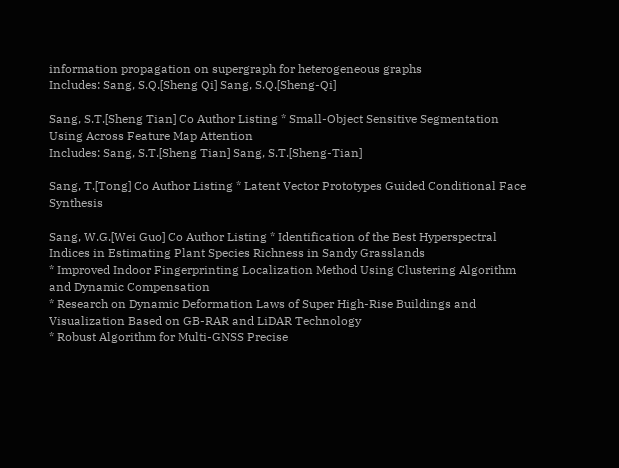information propagation on supergraph for heterogeneous graphs
Includes: Sang, S.Q.[Sheng Qi] Sang, S.Q.[Sheng-Qi]

Sang, S.T.[Sheng Tian] Co Author Listing * Small-Object Sensitive Segmentation Using Across Feature Map Attention
Includes: Sang, S.T.[Sheng Tian] Sang, S.T.[Sheng-Tian]

Sang, T.[Tong] Co Author Listing * Latent Vector Prototypes Guided Conditional Face Synthesis

Sang, W.G.[Wei Guo] Co Author Listing * Identification of the Best Hyperspectral Indices in Estimating Plant Species Richness in Sandy Grasslands
* Improved Indoor Fingerprinting Localization Method Using Clustering Algorithm and Dynamic Compensation
* Research on Dynamic Deformation Laws of Super High-Rise Buildings and Visualization Based on GB-RAR and LiDAR Technology
* Robust Algorithm for Multi-GNSS Precise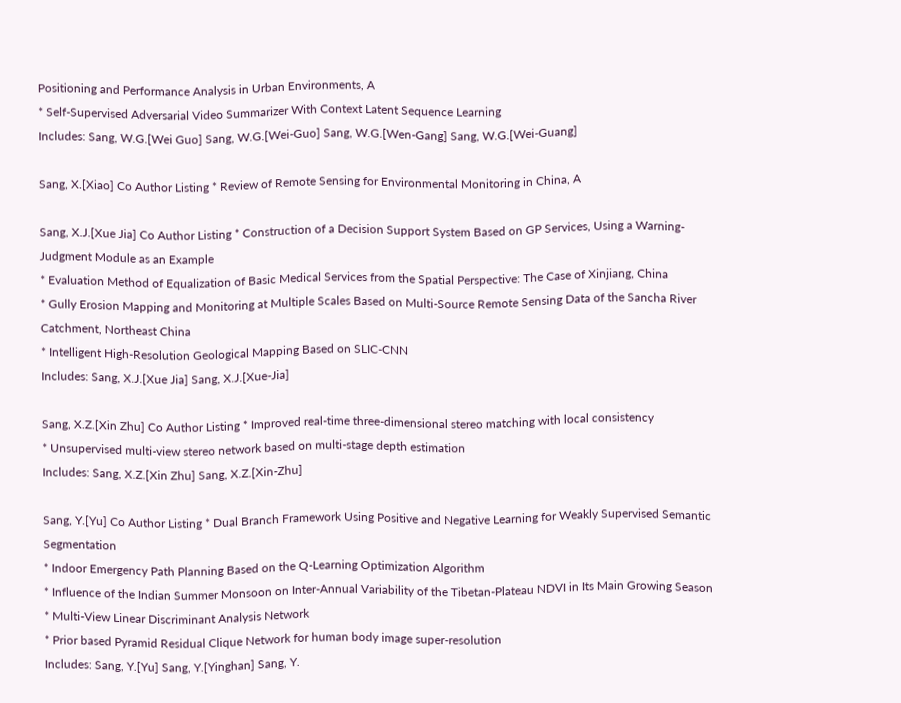Positioning and Performance Analysis in Urban Environments, A
* Self-Supervised Adversarial Video Summarizer With Context Latent Sequence Learning
Includes: Sang, W.G.[Wei Guo] Sang, W.G.[Wei-Guo] Sang, W.G.[Wen-Gang] Sang, W.G.[Wei-Guang]

Sang, X.[Xiao] Co Author Listing * Review of Remote Sensing for Environmental Monitoring in China, A

Sang, X.J.[Xue Jia] Co Author Listing * Construction of a Decision Support System Based on GP Services, Using a Warning-Judgment Module as an Example
* Evaluation Method of Equalization of Basic Medical Services from the Spatial Perspective: The Case of Xinjiang, China
* Gully Erosion Mapping and Monitoring at Multiple Scales Based on Multi-Source Remote Sensing Data of the Sancha River Catchment, Northeast China
* Intelligent High-Resolution Geological Mapping Based on SLIC-CNN
Includes: Sang, X.J.[Xue Jia] Sang, X.J.[Xue-Jia]

Sang, X.Z.[Xin Zhu] Co Author Listing * Improved real-time three-dimensional stereo matching with local consistency
* Unsupervised multi-view stereo network based on multi-stage depth estimation
Includes: Sang, X.Z.[Xin Zhu] Sang, X.Z.[Xin-Zhu]

Sang, Y.[Yu] Co Author Listing * Dual Branch Framework Using Positive and Negative Learning for Weakly Supervised Semantic Segmentation
* Indoor Emergency Path Planning Based on the Q-Learning Optimization Algorithm
* Influence of the Indian Summer Monsoon on Inter-Annual Variability of the Tibetan-Plateau NDVI in Its Main Growing Season
* Multi-View Linear Discriminant Analysis Network
* Prior based Pyramid Residual Clique Network for human body image super-resolution
Includes: Sang, Y.[Yu] Sang, Y.[Yinghan] Sang, Y.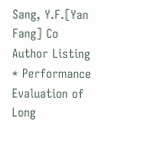Sang, Y.F.[Yan Fang] Co Author Listing * Performance Evaluation of Long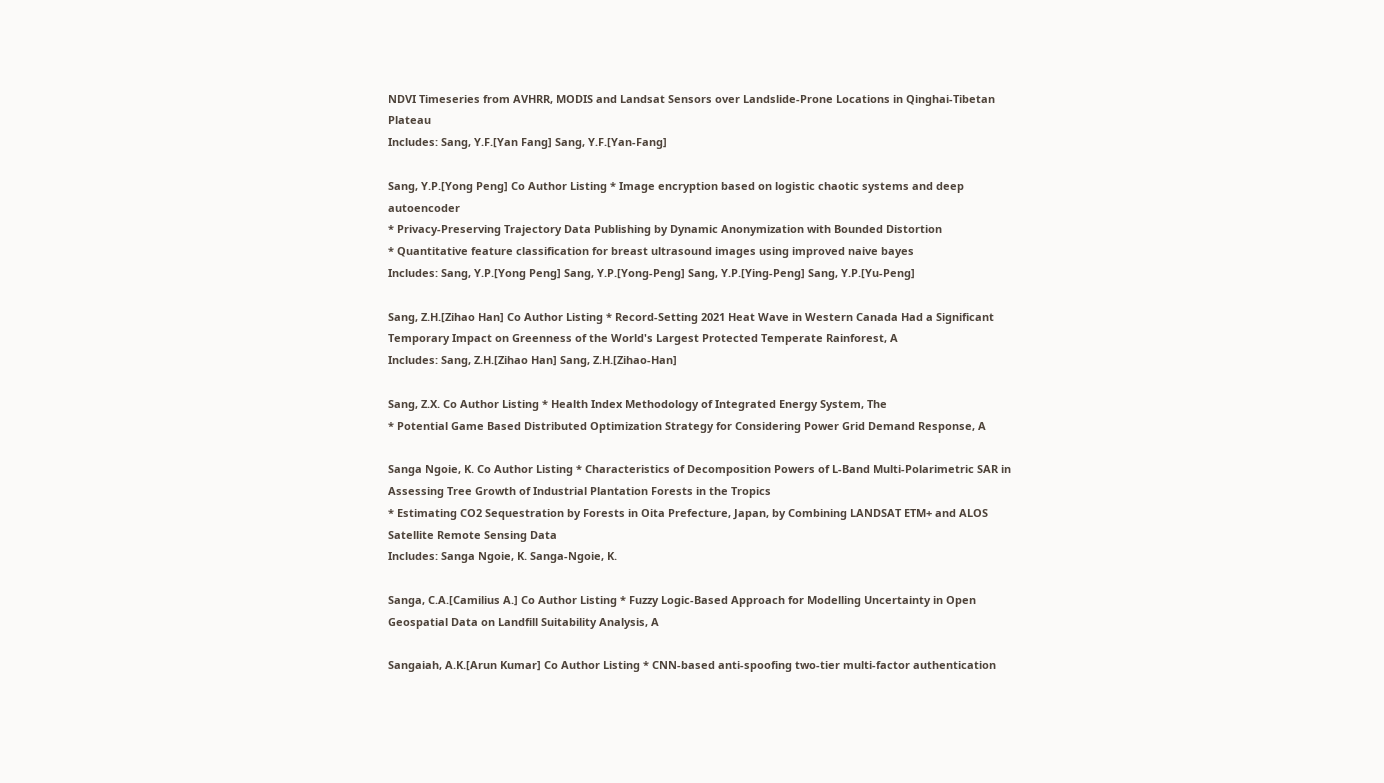NDVI Timeseries from AVHRR, MODIS and Landsat Sensors over Landslide-Prone Locations in Qinghai-Tibetan Plateau
Includes: Sang, Y.F.[Yan Fang] Sang, Y.F.[Yan-Fang]

Sang, Y.P.[Yong Peng] Co Author Listing * Image encryption based on logistic chaotic systems and deep autoencoder
* Privacy-Preserving Trajectory Data Publishing by Dynamic Anonymization with Bounded Distortion
* Quantitative feature classification for breast ultrasound images using improved naive bayes
Includes: Sang, Y.P.[Yong Peng] Sang, Y.P.[Yong-Peng] Sang, Y.P.[Ying-Peng] Sang, Y.P.[Yu-Peng]

Sang, Z.H.[Zihao Han] Co Author Listing * Record-Setting 2021 Heat Wave in Western Canada Had a Significant Temporary Impact on Greenness of the World's Largest Protected Temperate Rainforest, A
Includes: Sang, Z.H.[Zihao Han] Sang, Z.H.[Zihao-Han]

Sang, Z.X. Co Author Listing * Health Index Methodology of Integrated Energy System, The
* Potential Game Based Distributed Optimization Strategy for Considering Power Grid Demand Response, A

Sanga Ngoie, K. Co Author Listing * Characteristics of Decomposition Powers of L-Band Multi-Polarimetric SAR in Assessing Tree Growth of Industrial Plantation Forests in the Tropics
* Estimating CO2 Sequestration by Forests in Oita Prefecture, Japan, by Combining LANDSAT ETM+ and ALOS Satellite Remote Sensing Data
Includes: Sanga Ngoie, K. Sanga-Ngoie, K.

Sanga, C.A.[Camilius A.] Co Author Listing * Fuzzy Logic-Based Approach for Modelling Uncertainty in Open Geospatial Data on Landfill Suitability Analysis, A

Sangaiah, A.K.[Arun Kumar] Co Author Listing * CNN-based anti-spoofing two-tier multi-factor authentication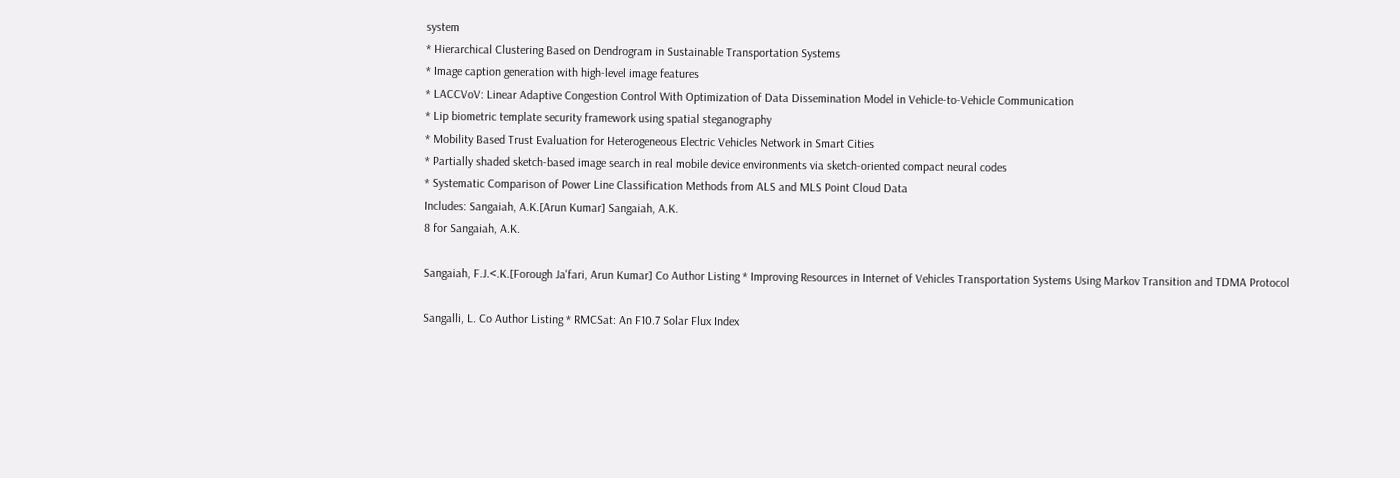system
* Hierarchical Clustering Based on Dendrogram in Sustainable Transportation Systems
* Image caption generation with high-level image features
* LACCVoV: Linear Adaptive Congestion Control With Optimization of Data Dissemination Model in Vehicle-to-Vehicle Communication
* Lip biometric template security framework using spatial steganography
* Mobility Based Trust Evaluation for Heterogeneous Electric Vehicles Network in Smart Cities
* Partially shaded sketch-based image search in real mobile device environments via sketch-oriented compact neural codes
* Systematic Comparison of Power Line Classification Methods from ALS and MLS Point Cloud Data
Includes: Sangaiah, A.K.[Arun Kumar] Sangaiah, A.K.
8 for Sangaiah, A.K.

Sangaiah, F.J.<.K.[Forough Ja'fari, Arun Kumar] Co Author Listing * Improving Resources in Internet of Vehicles Transportation Systems Using Markov Transition and TDMA Protocol

Sangalli, L. Co Author Listing * RMCSat: An F10.7 Solar Flux Index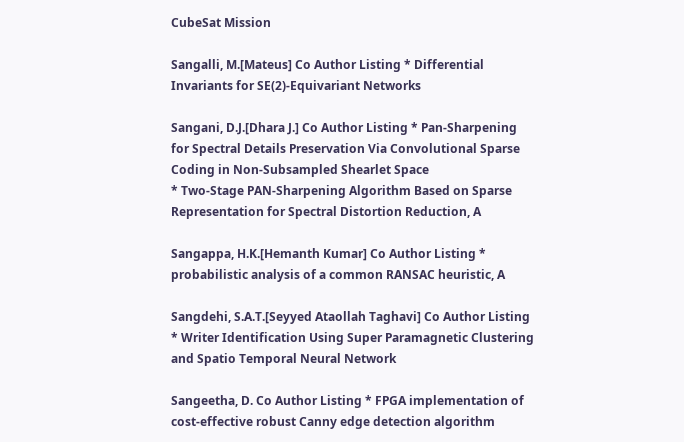CubeSat Mission

Sangalli, M.[Mateus] Co Author Listing * Differential Invariants for SE(2)-Equivariant Networks

Sangani, D.J.[Dhara J.] Co Author Listing * Pan-Sharpening for Spectral Details Preservation Via Convolutional Sparse Coding in Non-Subsampled Shearlet Space
* Two-Stage PAN-Sharpening Algorithm Based on Sparse Representation for Spectral Distortion Reduction, A

Sangappa, H.K.[Hemanth Kumar] Co Author Listing * probabilistic analysis of a common RANSAC heuristic, A

Sangdehi, S.A.T.[Seyyed Ataollah Taghavi] Co Author Listing * Writer Identification Using Super Paramagnetic Clustering and Spatio Temporal Neural Network

Sangeetha, D. Co Author Listing * FPGA implementation of cost-effective robust Canny edge detection algorithm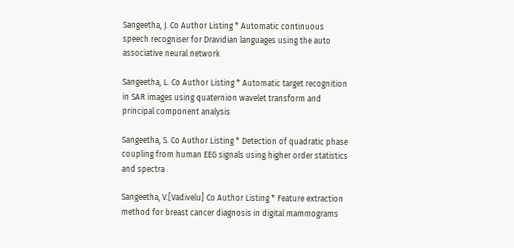Sangeetha, J. Co Author Listing * Automatic continuous speech recogniser for Dravidian languages using the auto associative neural network

Sangeetha, L. Co Author Listing * Automatic target recognition in SAR images using quaternion wavelet transform and principal component analysis

Sangeetha, S. Co Author Listing * Detection of quadratic phase coupling from human EEG signals using higher order statistics and spectra

Sangeetha, V.[Vadivelu] Co Author Listing * Feature extraction method for breast cancer diagnosis in digital mammograms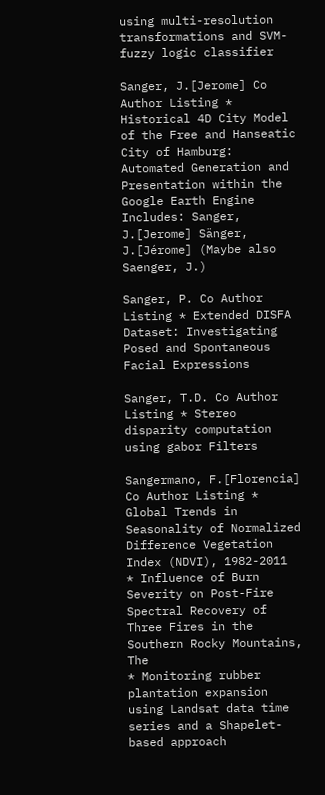using multi-resolution transformations and SVM-fuzzy logic classifier

Sanger, J.[Jerome] Co Author Listing * Historical 4D City Model of the Free and Hanseatic City of Hamburg: Automated Generation and Presentation within the Google Earth Engine
Includes: Sanger, J.[Jerome] Sänger, J.[Jérome] (Maybe also Saenger, J.)

Sanger, P. Co Author Listing * Extended DISFA Dataset: Investigating Posed and Spontaneous Facial Expressions

Sanger, T.D. Co Author Listing * Stereo disparity computation using gabor Filters

Sangermano, F.[Florencia] Co Author Listing * Global Trends in Seasonality of Normalized Difference Vegetation Index (NDVI), 1982-2011
* Influence of Burn Severity on Post-Fire Spectral Recovery of Three Fires in the Southern Rocky Mountains, The
* Monitoring rubber plantation expansion using Landsat data time series and a Shapelet-based approach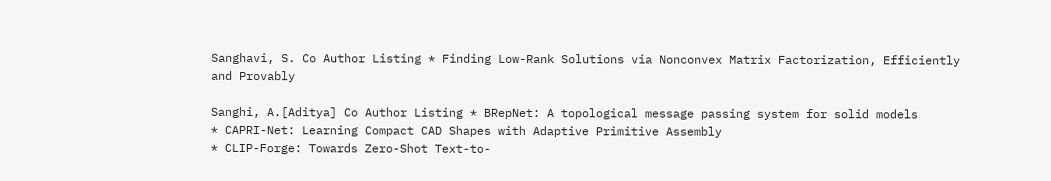Sanghavi, S. Co Author Listing * Finding Low-Rank Solutions via Nonconvex Matrix Factorization, Efficiently and Provably

Sanghi, A.[Aditya] Co Author Listing * BRepNet: A topological message passing system for solid models
* CAPRI-Net: Learning Compact CAD Shapes with Adaptive Primitive Assembly
* CLIP-Forge: Towards Zero-Shot Text-to-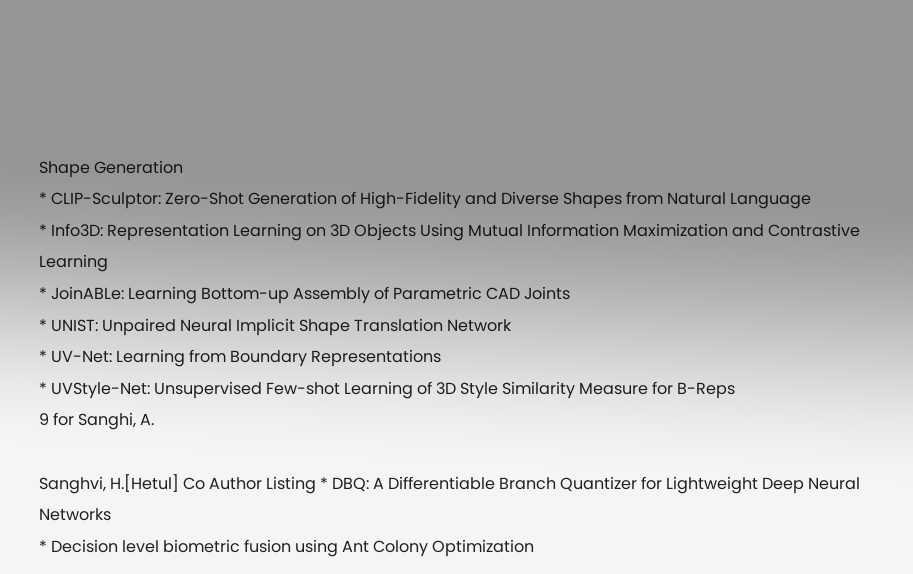Shape Generation
* CLIP-Sculptor: Zero-Shot Generation of High-Fidelity and Diverse Shapes from Natural Language
* Info3D: Representation Learning on 3D Objects Using Mutual Information Maximization and Contrastive Learning
* JoinABLe: Learning Bottom-up Assembly of Parametric CAD Joints
* UNIST: Unpaired Neural Implicit Shape Translation Network
* UV-Net: Learning from Boundary Representations
* UVStyle-Net: Unsupervised Few-shot Learning of 3D Style Similarity Measure for B-Reps
9 for Sanghi, A.

Sanghvi, H.[Hetul] Co Author Listing * DBQ: A Differentiable Branch Quantizer for Lightweight Deep Neural Networks
* Decision level biometric fusion using Ant Colony Optimization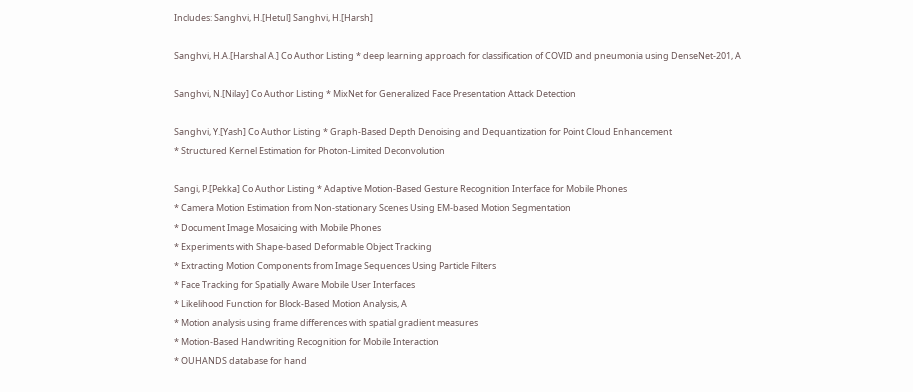Includes: Sanghvi, H.[Hetul] Sanghvi, H.[Harsh]

Sanghvi, H.A.[Harshal A.] Co Author Listing * deep learning approach for classification of COVID and pneumonia using DenseNet-201, A

Sanghvi, N.[Nilay] Co Author Listing * MixNet for Generalized Face Presentation Attack Detection

Sanghvi, Y.[Yash] Co Author Listing * Graph-Based Depth Denoising and Dequantization for Point Cloud Enhancement
* Structured Kernel Estimation for Photon-Limited Deconvolution

Sangi, P.[Pekka] Co Author Listing * Adaptive Motion-Based Gesture Recognition Interface for Mobile Phones
* Camera Motion Estimation from Non-stationary Scenes Using EM-based Motion Segmentation
* Document Image Mosaicing with Mobile Phones
* Experiments with Shape-based Deformable Object Tracking
* Extracting Motion Components from Image Sequences Using Particle Filters
* Face Tracking for Spatially Aware Mobile User Interfaces
* Likelihood Function for Block-Based Motion Analysis, A
* Motion analysis using frame differences with spatial gradient measures
* Motion-Based Handwriting Recognition for Mobile Interaction
* OUHANDS database for hand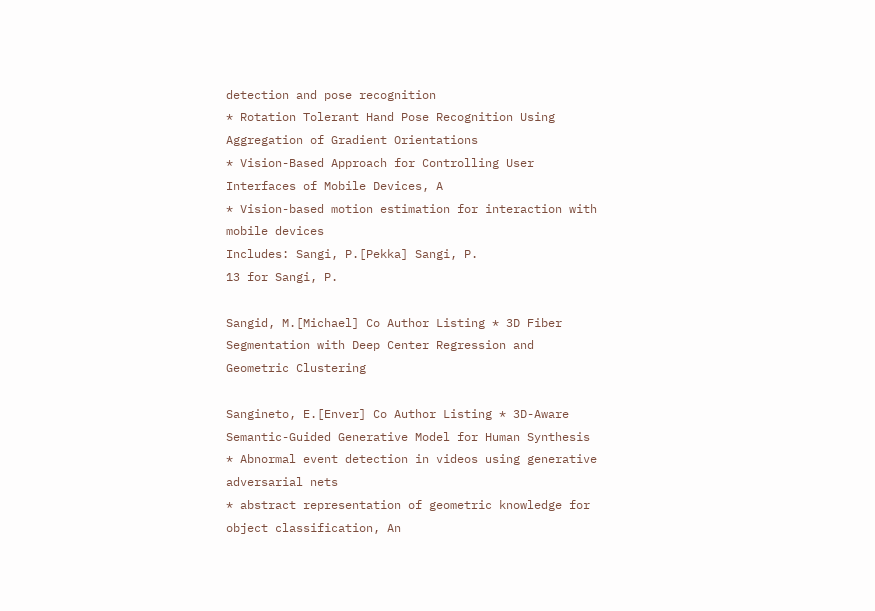detection and pose recognition
* Rotation Tolerant Hand Pose Recognition Using Aggregation of Gradient Orientations
* Vision-Based Approach for Controlling User Interfaces of Mobile Devices, A
* Vision-based motion estimation for interaction with mobile devices
Includes: Sangi, P.[Pekka] Sangi, P.
13 for Sangi, P.

Sangid, M.[Michael] Co Author Listing * 3D Fiber Segmentation with Deep Center Regression and Geometric Clustering

Sangineto, E.[Enver] Co Author Listing * 3D-Aware Semantic-Guided Generative Model for Human Synthesis
* Abnormal event detection in videos using generative adversarial nets
* abstract representation of geometric knowledge for object classification, An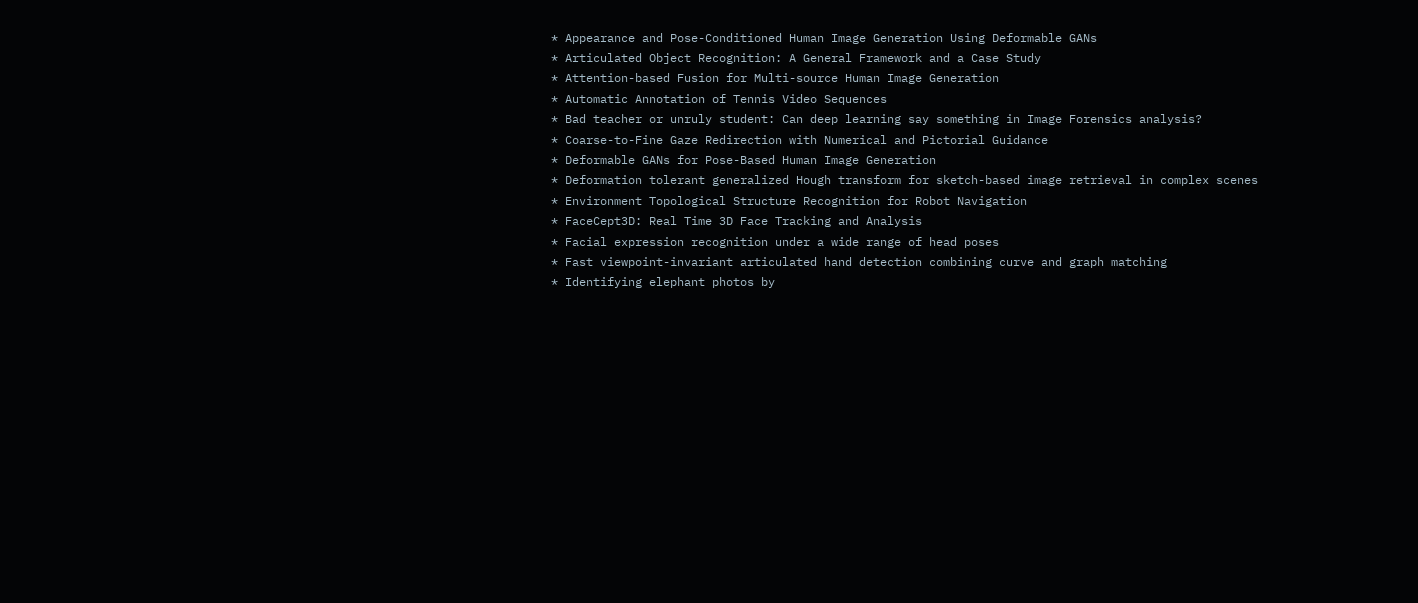* Appearance and Pose-Conditioned Human Image Generation Using Deformable GANs
* Articulated Object Recognition: A General Framework and a Case Study
* Attention-based Fusion for Multi-source Human Image Generation
* Automatic Annotation of Tennis Video Sequences
* Bad teacher or unruly student: Can deep learning say something in Image Forensics analysis?
* Coarse-to-Fine Gaze Redirection with Numerical and Pictorial Guidance
* Deformable GANs for Pose-Based Human Image Generation
* Deformation tolerant generalized Hough transform for sketch-based image retrieval in complex scenes
* Environment Topological Structure Recognition for Robot Navigation
* FaceCept3D: Real Time 3D Face Tracking and Analysis
* Facial expression recognition under a wide range of head poses
* Fast viewpoint-invariant articulated hand detection combining curve and graph matching
* Identifying elephant photos by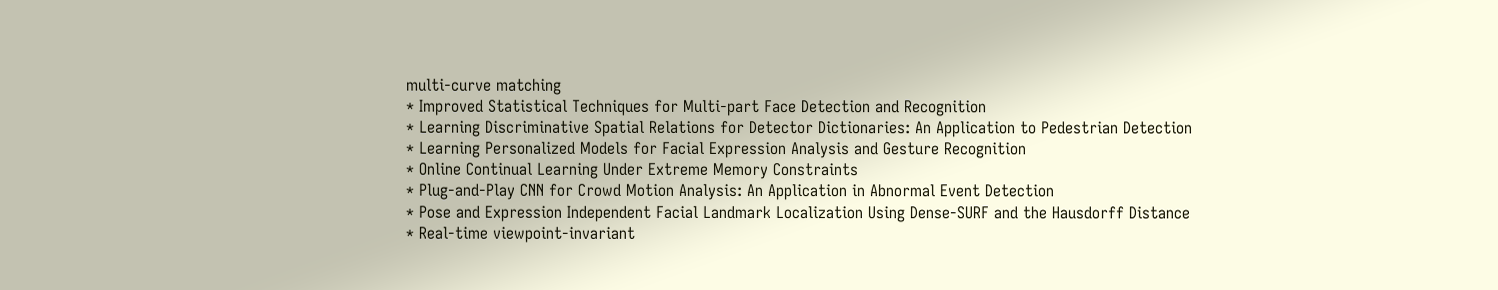multi-curve matching
* Improved Statistical Techniques for Multi-part Face Detection and Recognition
* Learning Discriminative Spatial Relations for Detector Dictionaries: An Application to Pedestrian Detection
* Learning Personalized Models for Facial Expression Analysis and Gesture Recognition
* Online Continual Learning Under Extreme Memory Constraints
* Plug-and-Play CNN for Crowd Motion Analysis: An Application in Abnormal Event Detection
* Pose and Expression Independent Facial Landmark Localization Using Dense-SURF and the Hausdorff Distance
* Real-time viewpoint-invariant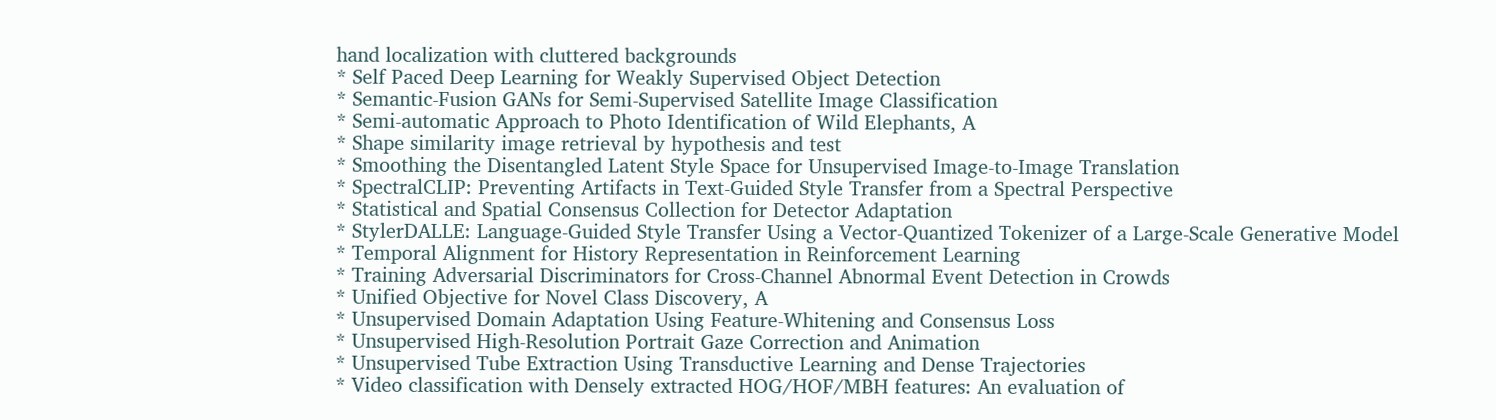hand localization with cluttered backgrounds
* Self Paced Deep Learning for Weakly Supervised Object Detection
* Semantic-Fusion GANs for Semi-Supervised Satellite Image Classification
* Semi-automatic Approach to Photo Identification of Wild Elephants, A
* Shape similarity image retrieval by hypothesis and test
* Smoothing the Disentangled Latent Style Space for Unsupervised Image-to-Image Translation
* SpectralCLIP: Preventing Artifacts in Text-Guided Style Transfer from a Spectral Perspective
* Statistical and Spatial Consensus Collection for Detector Adaptation
* StylerDALLE: Language-Guided Style Transfer Using a Vector-Quantized Tokenizer of a Large-Scale Generative Model
* Temporal Alignment for History Representation in Reinforcement Learning
* Training Adversarial Discriminators for Cross-Channel Abnormal Event Detection in Crowds
* Unified Objective for Novel Class Discovery, A
* Unsupervised Domain Adaptation Using Feature-Whitening and Consensus Loss
* Unsupervised High-Resolution Portrait Gaze Correction and Animation
* Unsupervised Tube Extraction Using Transductive Learning and Dense Trajectories
* Video classification with Densely extracted HOG/HOF/MBH features: An evaluation of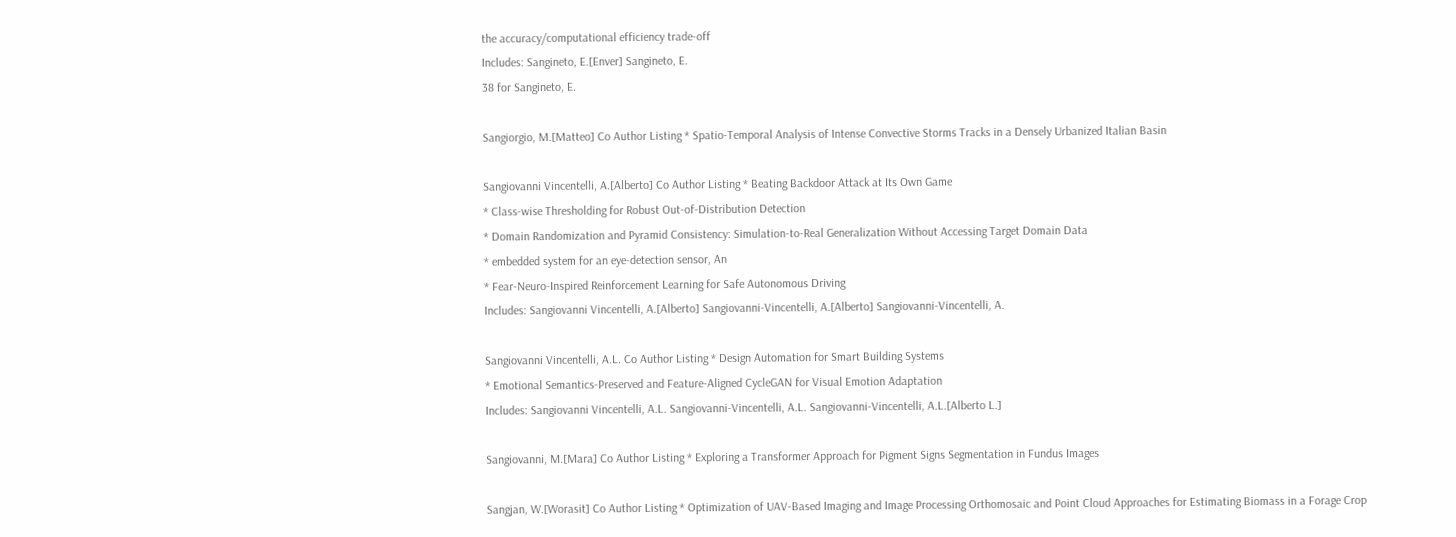the accuracy/computational efficiency trade-off
Includes: Sangineto, E.[Enver] Sangineto, E.
38 for Sangineto, E.

Sangiorgio, M.[Matteo] Co Author Listing * Spatio-Temporal Analysis of Intense Convective Storms Tracks in a Densely Urbanized Italian Basin

Sangiovanni Vincentelli, A.[Alberto] Co Author Listing * Beating Backdoor Attack at Its Own Game
* Class-wise Thresholding for Robust Out-of-Distribution Detection
* Domain Randomization and Pyramid Consistency: Simulation-to-Real Generalization Without Accessing Target Domain Data
* embedded system for an eye-detection sensor, An
* Fear-Neuro-Inspired Reinforcement Learning for Safe Autonomous Driving
Includes: Sangiovanni Vincentelli, A.[Alberto] Sangiovanni-Vincentelli, A.[Alberto] Sangiovanni-Vincentelli, A.

Sangiovanni Vincentelli, A.L. Co Author Listing * Design Automation for Smart Building Systems
* Emotional Semantics-Preserved and Feature-Aligned CycleGAN for Visual Emotion Adaptation
Includes: Sangiovanni Vincentelli, A.L. Sangiovanni-Vincentelli, A.L. Sangiovanni-Vincentelli, A.L.[Alberto L.]

Sangiovanni, M.[Mara] Co Author Listing * Exploring a Transformer Approach for Pigment Signs Segmentation in Fundus Images

Sangjan, W.[Worasit] Co Author Listing * Optimization of UAV-Based Imaging and Image Processing Orthomosaic and Point Cloud Approaches for Estimating Biomass in a Forage Crop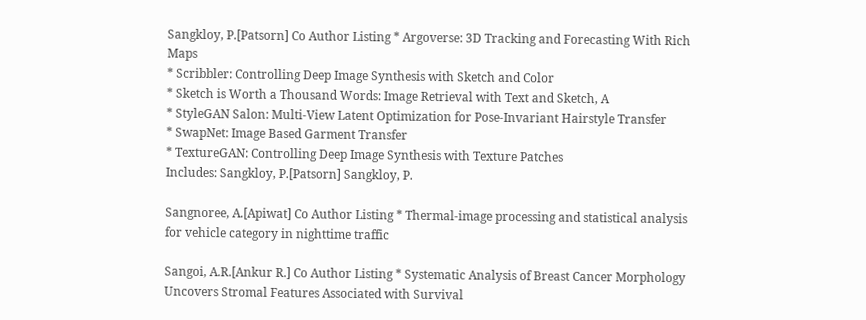Sangkloy, P.[Patsorn] Co Author Listing * Argoverse: 3D Tracking and Forecasting With Rich Maps
* Scribbler: Controlling Deep Image Synthesis with Sketch and Color
* Sketch is Worth a Thousand Words: Image Retrieval with Text and Sketch, A
* StyleGAN Salon: Multi-View Latent Optimization for Pose-Invariant Hairstyle Transfer
* SwapNet: Image Based Garment Transfer
* TextureGAN: Controlling Deep Image Synthesis with Texture Patches
Includes: Sangkloy, P.[Patsorn] Sangkloy, P.

Sangnoree, A.[Apiwat] Co Author Listing * Thermal-image processing and statistical analysis for vehicle category in nighttime traffic

Sangoi, A.R.[Ankur R.] Co Author Listing * Systematic Analysis of Breast Cancer Morphology Uncovers Stromal Features Associated with Survival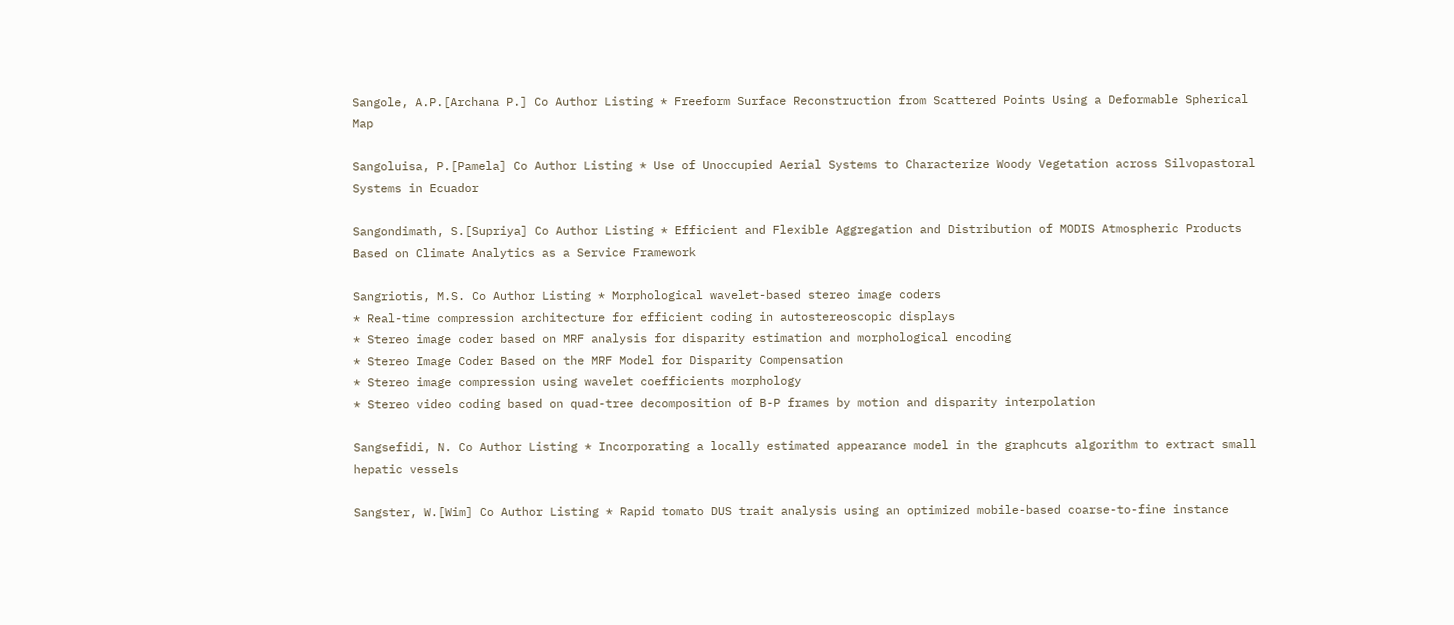Sangole, A.P.[Archana P.] Co Author Listing * Freeform Surface Reconstruction from Scattered Points Using a Deformable Spherical Map

Sangoluisa, P.[Pamela] Co Author Listing * Use of Unoccupied Aerial Systems to Characterize Woody Vegetation across Silvopastoral Systems in Ecuador

Sangondimath, S.[Supriya] Co Author Listing * Efficient and Flexible Aggregation and Distribution of MODIS Atmospheric Products Based on Climate Analytics as a Service Framework

Sangriotis, M.S. Co Author Listing * Morphological wavelet-based stereo image coders
* Real-time compression architecture for efficient coding in autostereoscopic displays
* Stereo image coder based on MRF analysis for disparity estimation and morphological encoding
* Stereo Image Coder Based on the MRF Model for Disparity Compensation
* Stereo image compression using wavelet coefficients morphology
* Stereo video coding based on quad-tree decomposition of B-P frames by motion and disparity interpolation

Sangsefidi, N. Co Author Listing * Incorporating a locally estimated appearance model in the graphcuts algorithm to extract small hepatic vessels

Sangster, W.[Wim] Co Author Listing * Rapid tomato DUS trait analysis using an optimized mobile-based coarse-to-fine instance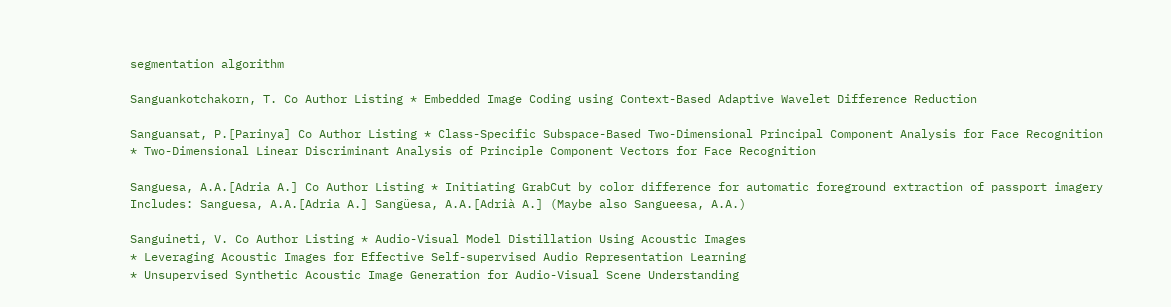segmentation algorithm

Sanguankotchakorn, T. Co Author Listing * Embedded Image Coding using Context-Based Adaptive Wavelet Difference Reduction

Sanguansat, P.[Parinya] Co Author Listing * Class-Specific Subspace-Based Two-Dimensional Principal Component Analysis for Face Recognition
* Two-Dimensional Linear Discriminant Analysis of Principle Component Vectors for Face Recognition

Sanguesa, A.A.[Adria A.] Co Author Listing * Initiating GrabCut by color difference for automatic foreground extraction of passport imagery
Includes: Sanguesa, A.A.[Adria A.] Sangüesa, A.A.[Adrià A.] (Maybe also Sangueesa, A.A.)

Sanguineti, V. Co Author Listing * Audio-Visual Model Distillation Using Acoustic Images
* Leveraging Acoustic Images for Effective Self-supervised Audio Representation Learning
* Unsupervised Synthetic Acoustic Image Generation for Audio-Visual Scene Understanding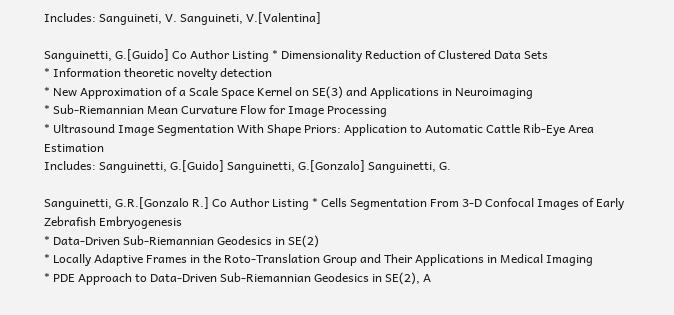Includes: Sanguineti, V. Sanguineti, V.[Valentina]

Sanguinetti, G.[Guido] Co Author Listing * Dimensionality Reduction of Clustered Data Sets
* Information theoretic novelty detection
* New Approximation of a Scale Space Kernel on SE(3) and Applications in Neuroimaging
* Sub-Riemannian Mean Curvature Flow for Image Processing
* Ultrasound Image Segmentation With Shape Priors: Application to Automatic Cattle Rib-Eye Area Estimation
Includes: Sanguinetti, G.[Guido] Sanguinetti, G.[Gonzalo] Sanguinetti, G.

Sanguinetti, G.R.[Gonzalo R.] Co Author Listing * Cells Segmentation From 3-D Confocal Images of Early Zebrafish Embryogenesis
* Data-Driven Sub-Riemannian Geodesics in SE(2)
* Locally Adaptive Frames in the Roto-Translation Group and Their Applications in Medical Imaging
* PDE Approach to Data-Driven Sub-Riemannian Geodesics in SE(2), A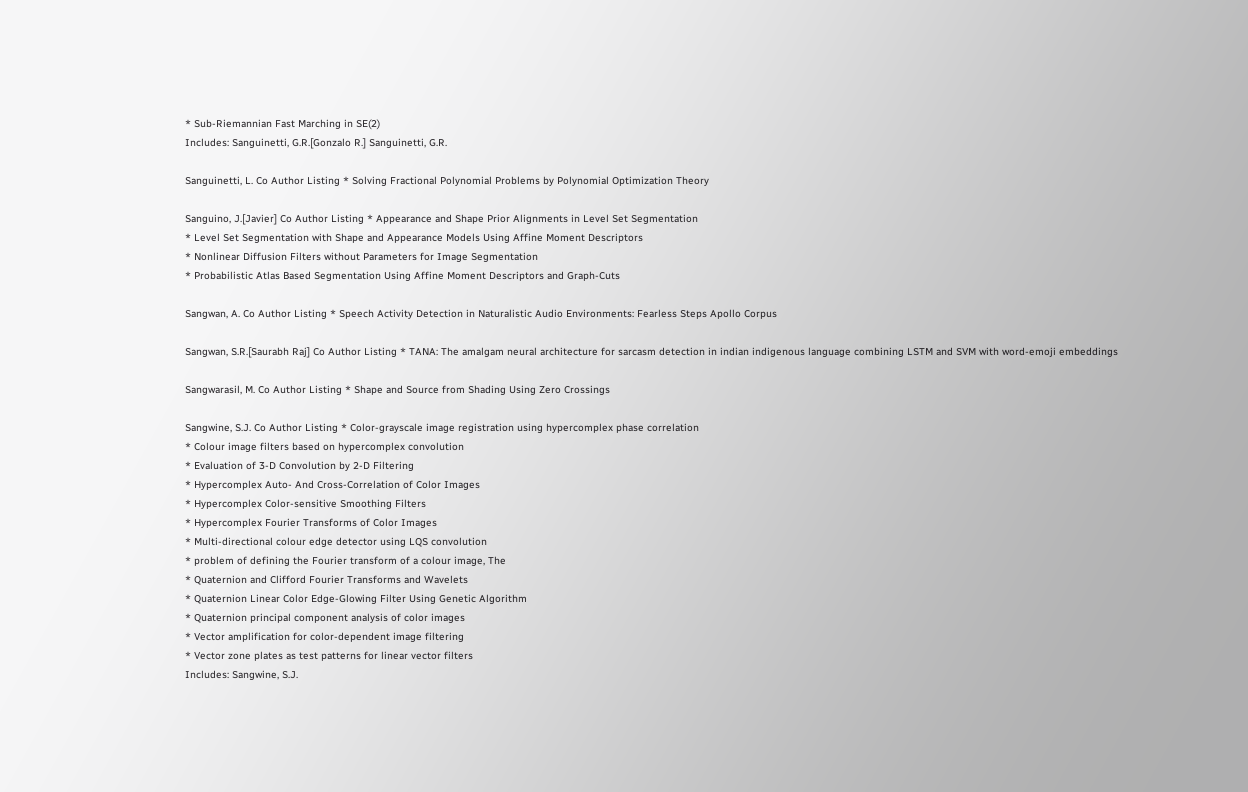* Sub-Riemannian Fast Marching in SE(2)
Includes: Sanguinetti, G.R.[Gonzalo R.] Sanguinetti, G.R.

Sanguinetti, L. Co Author Listing * Solving Fractional Polynomial Problems by Polynomial Optimization Theory

Sanguino, J.[Javier] Co Author Listing * Appearance and Shape Prior Alignments in Level Set Segmentation
* Level Set Segmentation with Shape and Appearance Models Using Affine Moment Descriptors
* Nonlinear Diffusion Filters without Parameters for Image Segmentation
* Probabilistic Atlas Based Segmentation Using Affine Moment Descriptors and Graph-Cuts

Sangwan, A. Co Author Listing * Speech Activity Detection in Naturalistic Audio Environments: Fearless Steps Apollo Corpus

Sangwan, S.R.[Saurabh Raj] Co Author Listing * TANA: The amalgam neural architecture for sarcasm detection in indian indigenous language combining LSTM and SVM with word-emoji embeddings

Sangwarasil, M. Co Author Listing * Shape and Source from Shading Using Zero Crossings

Sangwine, S.J. Co Author Listing * Color-grayscale image registration using hypercomplex phase correlation
* Colour image filters based on hypercomplex convolution
* Evaluation of 3-D Convolution by 2-D Filtering
* Hypercomplex Auto- And Cross-Correlation of Color Images
* Hypercomplex Color-sensitive Smoothing Filters
* Hypercomplex Fourier Transforms of Color Images
* Multi-directional colour edge detector using LQS convolution
* problem of defining the Fourier transform of a colour image, The
* Quaternion and Clifford Fourier Transforms and Wavelets
* Quaternion Linear Color Edge-Glowing Filter Using Genetic Algorithm
* Quaternion principal component analysis of color images
* Vector amplification for color-dependent image filtering
* Vector zone plates as test patterns for linear vector filters
Includes: Sangwine, S.J.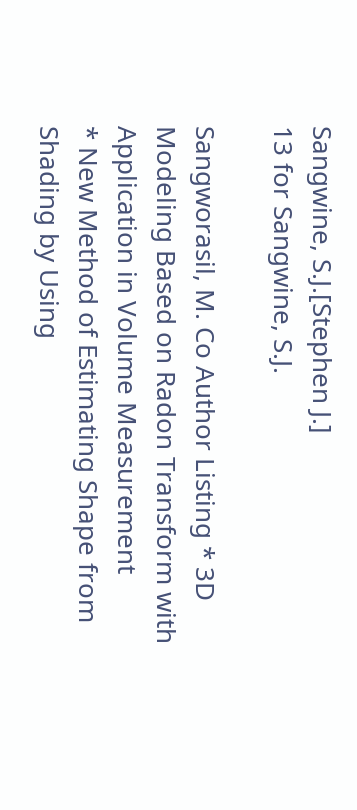Sangwine, S.J.[Stephen J.]
13 for Sangwine, S.J.

Sangworasil, M. Co Author Listing * 3D Modeling Based on Radon Transform with Application in Volume Measurement
* New Method of Estimating Shape from Shading by Using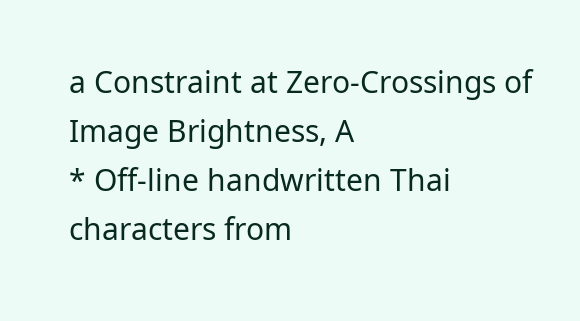a Constraint at Zero-Crossings of Image Brightness, A
* Off-line handwritten Thai characters from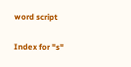word script

Index for "s"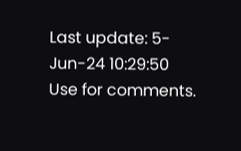Last update: 5-Jun-24 10:29:50
Use for comments.